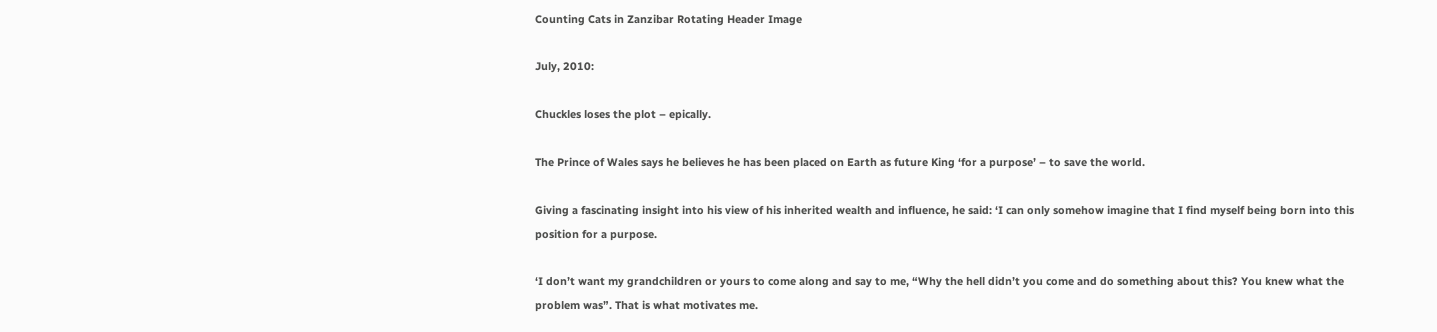Counting Cats in Zanzibar Rotating Header Image

July, 2010:

Chuckles loses the plot – epically.

The Prince of Wales says he believes he has been placed on Earth as future King ‘for a purpose’ – to save the world.

Giving a fascinating insight into his view of his inherited wealth and influence, he said: ‘I can only somehow imagine that I find myself being born into this position for a purpose.

‘I don’t want my grandchildren or yours to come along and say to me, “Why the hell didn’t you come and do something about this? You knew what the problem was”. That is what motivates me.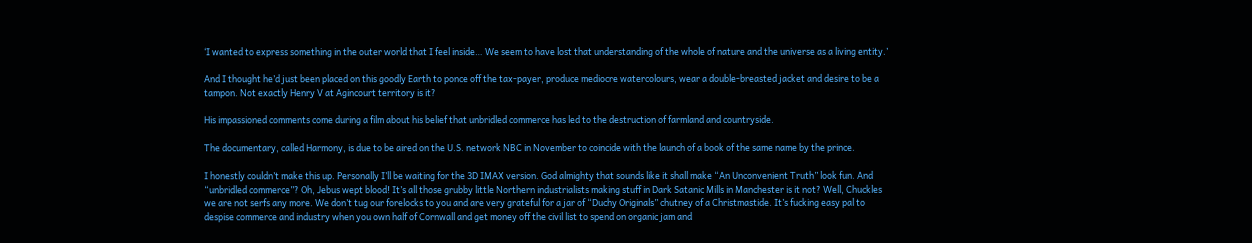‘I wanted to express something in the outer world that I feel inside… We seem to have lost that understanding of the whole of nature and the universe as a living entity.’

And I thought he’d just been placed on this goodly Earth to ponce off the tax-payer, produce mediocre watercolours, wear a double-breasted jacket and desire to be a tampon. Not exactly Henry V at Agincourt territory is it?

His impassioned comments come during a film about his belief that unbridled commerce has led to the destruction of farmland and countryside.

The documentary, called Harmony, is due to be aired on the U.S. network NBC in November to coincide with the launch of a book of the same name by the prince.

I honestly couldn’t make this up. Personally I’ll be waiting for the 3D IMAX version. God almighty that sounds like it shall make “An Unconvenient Truth” look fun. And “unbridled commerce”? Oh, Jebus wept blood! It’s all those grubby little Northern industrialists making stuff in Dark Satanic Mills in Manchester is it not? Well, Chuckles we are not serfs any more. We don’t tug our forelocks to you and are very grateful for a jar of “Duchy Originals” chutney of a Christmastide. It’s fucking easy pal to despise commerce and industry when you own half of Cornwall and get money off the civil list to spend on organic jam and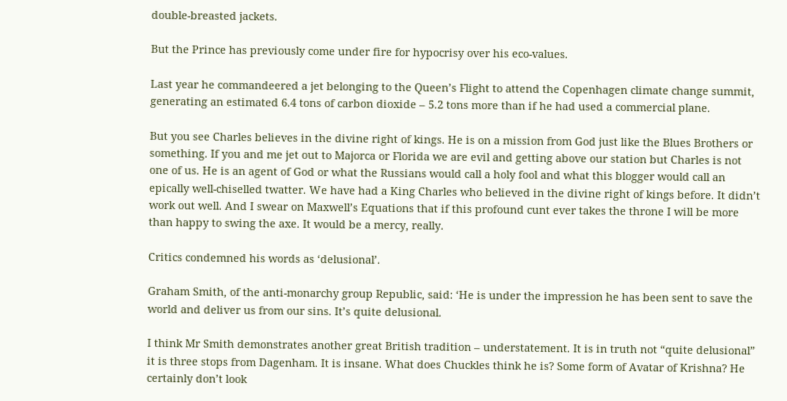double-breasted jackets.

But the Prince has previously come under fire for hypocrisy over his eco-values.

Last year he commandeered a jet belonging to the Queen’s Flight to attend the Copenhagen climate change summit, generating an estimated 6.4 tons of carbon dioxide – 5.2 tons more than if he had used a commercial plane.

But you see Charles believes in the divine right of kings. He is on a mission from God just like the Blues Brothers or something. If you and me jet out to Majorca or Florida we are evil and getting above our station but Charles is not one of us. He is an agent of God or what the Russians would call a holy fool and what this blogger would call an epically well-chiselled twatter. We have had a King Charles who believed in the divine right of kings before. It didn’t work out well. And I swear on Maxwell’s Equations that if this profound cunt ever takes the throne I will be more than happy to swing the axe. It would be a mercy, really.

Critics condemned his words as ‘delusional’.

Graham Smith, of the anti-monarchy group Republic, said: ‘He is under the impression he has been sent to save the world and deliver us from our sins. It’s quite delusional.

I think Mr Smith demonstrates another great British tradition – understatement. It is in truth not “quite delusional” it is three stops from Dagenham. It is insane. What does Chuckles think he is? Some form of Avatar of Krishna? He certainly don’t look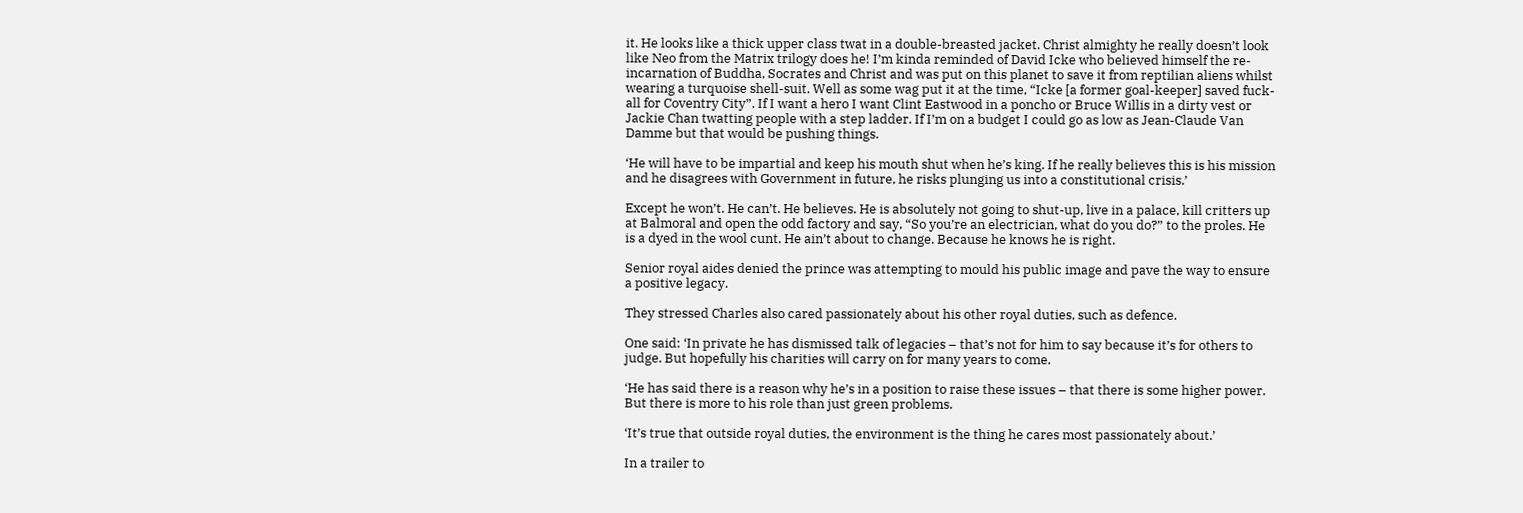it. He looks like a thick upper class twat in a double-breasted jacket. Christ almighty he really doesn’t look like Neo from the Matrix trilogy does he! I’m kinda reminded of David Icke who believed himself the re-incarnation of Buddha, Socrates and Christ and was put on this planet to save it from reptilian aliens whilst wearing a turquoise shell-suit. Well as some wag put it at the time, “Icke [a former goal-keeper] saved fuck-all for Coventry City”. If I want a hero I want Clint Eastwood in a poncho or Bruce Willis in a dirty vest or Jackie Chan twatting people with a step ladder. If I’m on a budget I could go as low as Jean-Claude Van Damme but that would be pushing things.

‘He will have to be impartial and keep his mouth shut when he’s king. If he really believes this is his mission and he disagrees with Government in future, he risks plunging us into a constitutional crisis.’

Except he won’t. He can’t. He believes. He is absolutely not going to shut-up, live in a palace, kill critters up at Balmoral and open the odd factory and say, “So you’re an electrician, what do you do?” to the proles. He is a dyed in the wool cunt. He ain’t about to change. Because he knows he is right.

Senior royal aides denied the prince was attempting to mould his public image and pave the way to ensure a positive legacy.

They stressed Charles also cared passionately about his other royal duties, such as defence.

One said: ‘In private he has dismissed talk of legacies – that’s not for him to say because it’s for others to judge. But hopefully his charities will carry on for many years to come.

‘He has said there is a reason why he’s in a position to raise these issues – that there is some higher power. But there is more to his role than just green problems.

‘It’s true that outside royal duties, the environment is the thing he cares most passionately about.’

In a trailer to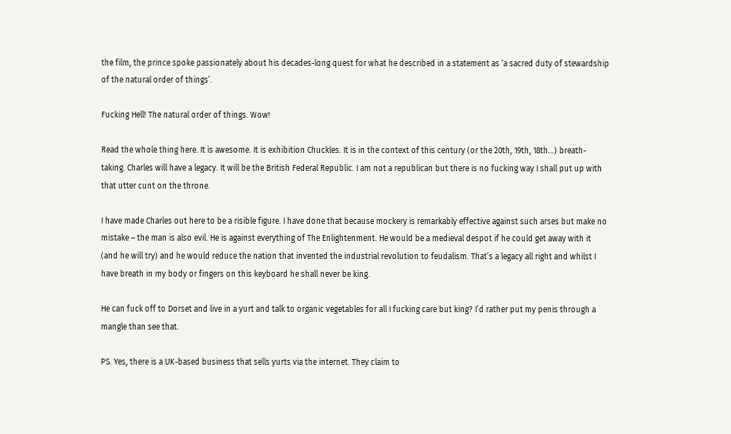the film, the prince spoke passionately about his decades-long quest for what he described in a statement as ‘a sacred duty of stewardship of the natural order of things’.

Fucking Hell! The natural order of things. Wow!

Read the whole thing here. It is awesome. It is exhibition Chuckles. It is in the context of this century (or the 20th, 19th, 18th…) breath-taking. Charles will have a legacy. It will be the British Federal Republic. I am not a republican but there is no fucking way I shall put up with that utter cunt on the throne.

I have made Charles out here to be a risible figure. I have done that because mockery is remarkably effective against such arses but make no mistake – the man is also evil. He is against everything of The Enlightenment. He would be a medieval despot if he could get away with it (and he will try) and he would reduce the nation that invented the industrial revolution to feudalism. That’s a legacy all right and whilst I have breath in my body or fingers on this keyboard he shall never be king.

He can fuck off to Dorset and live in a yurt and talk to organic vegetables for all I fucking care but king? I’d rather put my penis through a mangle than see that.

PS. Yes, there is a UK-based business that sells yurts via the internet. They claim to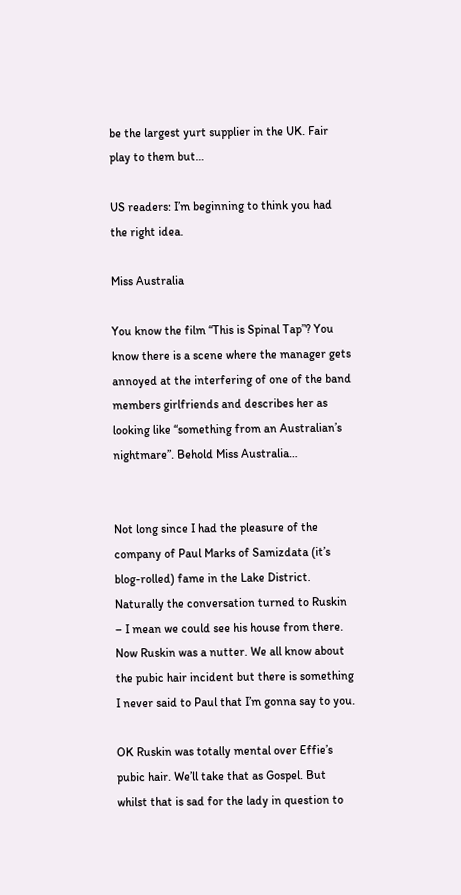be the largest yurt supplier in the UK. Fair play to them but…

US readers: I’m beginning to think you had the right idea.

Miss Australia

You know the film “This is Spinal Tap”? You know there is a scene where the manager gets annoyed at the interfering of one of the band members girlfriends and describes her as looking like “something from an Australian’s nightmare”. Behold Miss Australia…


Not long since I had the pleasure of the company of Paul Marks of Samizdata (it’s blog-rolled) fame in the Lake District. Naturally the conversation turned to Ruskin – I mean we could see his house from there. Now Ruskin was a nutter. We all know about the pubic hair incident but there is something I never said to Paul that I’m gonna say to you.

OK Ruskin was totally mental over Effie’s pubic hair. We’ll take that as Gospel. But whilst that is sad for the lady in question to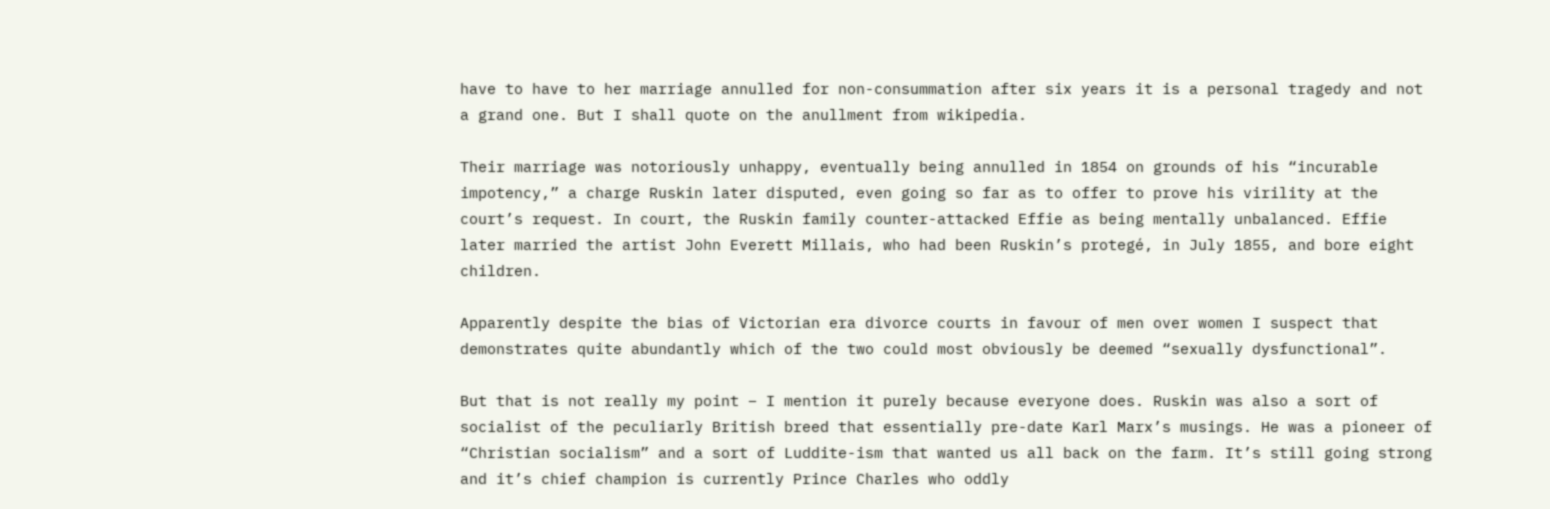have to have to her marriage annulled for non-consummation after six years it is a personal tragedy and not a grand one. But I shall quote on the anullment from wikipedia.

Their marriage was notoriously unhappy, eventually being annulled in 1854 on grounds of his “incurable impotency,” a charge Ruskin later disputed, even going so far as to offer to prove his virility at the court’s request. In court, the Ruskin family counter-attacked Effie as being mentally unbalanced. Effie later married the artist John Everett Millais, who had been Ruskin’s protegé, in July 1855, and bore eight children.

Apparently despite the bias of Victorian era divorce courts in favour of men over women I suspect that demonstrates quite abundantly which of the two could most obviously be deemed “sexually dysfunctional”.

But that is not really my point – I mention it purely because everyone does. Ruskin was also a sort of socialist of the peculiarly British breed that essentially pre-date Karl Marx’s musings. He was a pioneer of “Christian socialism” and a sort of Luddite-ism that wanted us all back on the farm. It’s still going strong and it’s chief champion is currently Prince Charles who oddly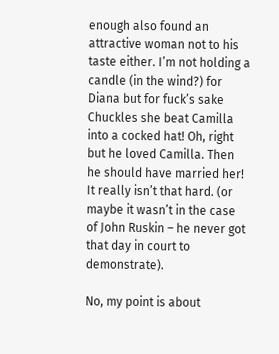enough also found an attractive woman not to his taste either. I’m not holding a candle (in the wind?) for Diana but for fuck’s sake Chuckles she beat Camilla into a cocked hat! Oh, right but he loved Camilla. Then he should have married her! It really isn’t that hard. (or maybe it wasn’t in the case of John Ruskin – he never got that day in court to demonstrate).

No, my point is about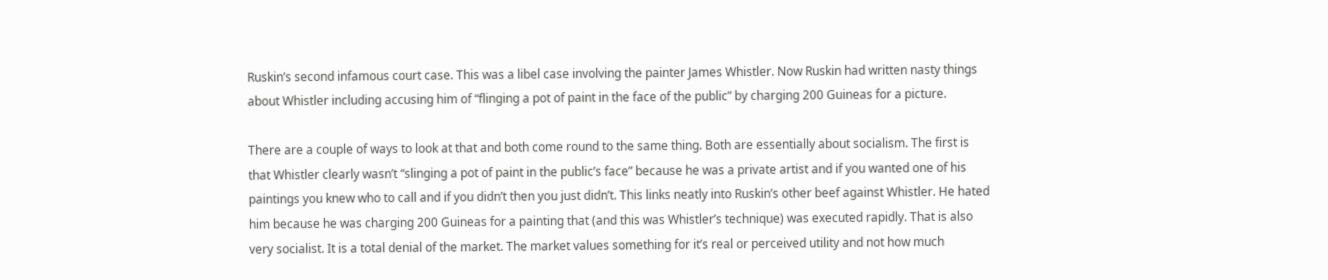Ruskin’s second infamous court case. This was a libel case involving the painter James Whistler. Now Ruskin had written nasty things about Whistler including accusing him of “flinging a pot of paint in the face of the public” by charging 200 Guineas for a picture.

There are a couple of ways to look at that and both come round to the same thing. Both are essentially about socialism. The first is that Whistler clearly wasn’t “slinging a pot of paint in the public’s face” because he was a private artist and if you wanted one of his paintings you knew who to call and if you didn’t then you just didn’t. This links neatly into Ruskin’s other beef against Whistler. He hated him because he was charging 200 Guineas for a painting that (and this was Whistler’s technique) was executed rapidly. That is also very socialist. It is a total denial of the market. The market values something for it’s real or perceived utility and not how much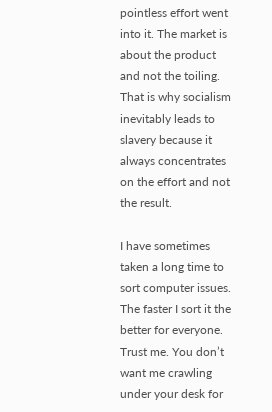pointless effort went into it. The market is about the product and not the toiling. That is why socialism inevitably leads to slavery because it always concentrates on the effort and not the result.

I have sometimes taken a long time to sort computer issues. The faster I sort it the better for everyone. Trust me. You don’t want me crawling under your desk for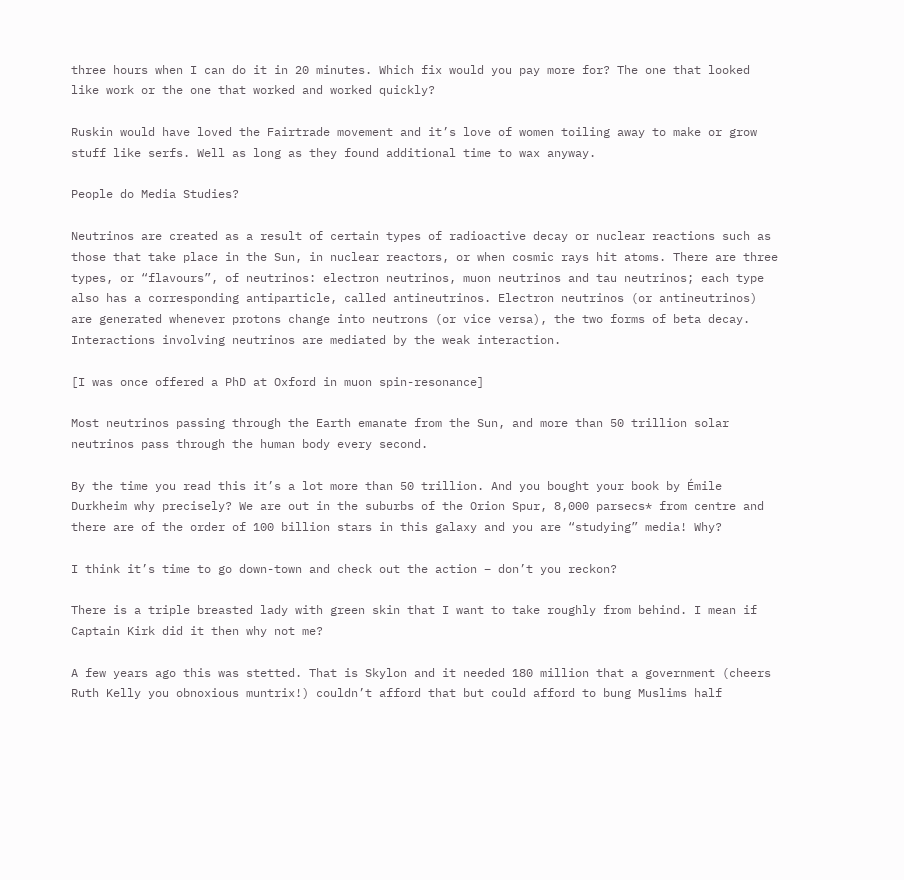three hours when I can do it in 20 minutes. Which fix would you pay more for? The one that looked like work or the one that worked and worked quickly?

Ruskin would have loved the Fairtrade movement and it’s love of women toiling away to make or grow stuff like serfs. Well as long as they found additional time to wax anyway.

People do Media Studies?

Neutrinos are created as a result of certain types of radioactive decay or nuclear reactions such as those that take place in the Sun, in nuclear reactors, or when cosmic rays hit atoms. There are three types, or “flavours”, of neutrinos: electron neutrinos, muon neutrinos and tau neutrinos; each type also has a corresponding antiparticle, called antineutrinos. Electron neutrinos (or antineutrinos) are generated whenever protons change into neutrons (or vice versa), the two forms of beta decay. Interactions involving neutrinos are mediated by the weak interaction.

[I was once offered a PhD at Oxford in muon spin-resonance]

Most neutrinos passing through the Earth emanate from the Sun, and more than 50 trillion solar neutrinos pass through the human body every second.

By the time you read this it’s a lot more than 50 trillion. And you bought your book by Émile Durkheim why precisely? We are out in the suburbs of the Orion Spur, 8,000 parsecs* from centre and there are of the order of 100 billion stars in this galaxy and you are “studying” media! Why?

I think it’s time to go down-town and check out the action – don’t you reckon?

There is a triple breasted lady with green skin that I want to take roughly from behind. I mean if Captain Kirk did it then why not me?

A few years ago this was stetted. That is Skylon and it needed 180 million that a government (cheers Ruth Kelly you obnoxious muntrix!) couldn’t afford that but could afford to bung Muslims half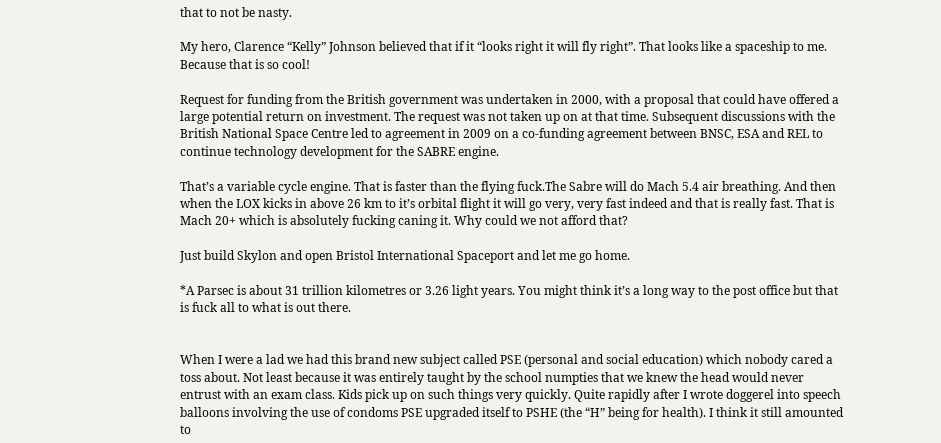that to not be nasty.

My hero, Clarence “Kelly” Johnson believed that if it “looks right it will fly right”. That looks like a spaceship to me. Because that is so cool!

Request for funding from the British government was undertaken in 2000, with a proposal that could have offered a large potential return on investment. The request was not taken up on at that time. Subsequent discussions with the British National Space Centre led to agreement in 2009 on a co-funding agreement between BNSC, ESA and REL to continue technology development for the SABRE engine.

That’s a variable cycle engine. That is faster than the flying fuck.The Sabre will do Mach 5.4 air breathing. And then when the LOX kicks in above 26 km to it’s orbital flight it will go very, very fast indeed and that is really fast. That is Mach 20+ which is absolutely fucking caning it. Why could we not afford that?

Just build Skylon and open Bristol International Spaceport and let me go home.

*A Parsec is about 31 trillion kilometres or 3.26 light years. You might think it’s a long way to the post office but that is fuck all to what is out there.


When I were a lad we had this brand new subject called PSE (personal and social education) which nobody cared a toss about. Not least because it was entirely taught by the school numpties that we knew the head would never entrust with an exam class. Kids pick up on such things very quickly. Quite rapidly after I wrote doggerel into speech balloons involving the use of condoms PSE upgraded itself to PSHE (the “H” being for health). I think it still amounted to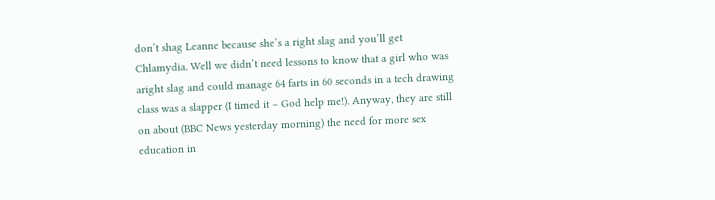don’t shag Leanne because she’s a right slag and you’ll get Chlamydia. Well we didn’t need lessons to know that a girl who was aright slag and could manage 64 farts in 60 seconds in a tech drawing class was a slapper (I timed it – God help me!). Anyway, they are still on about (BBC News yesterday morning) the need for more sex education in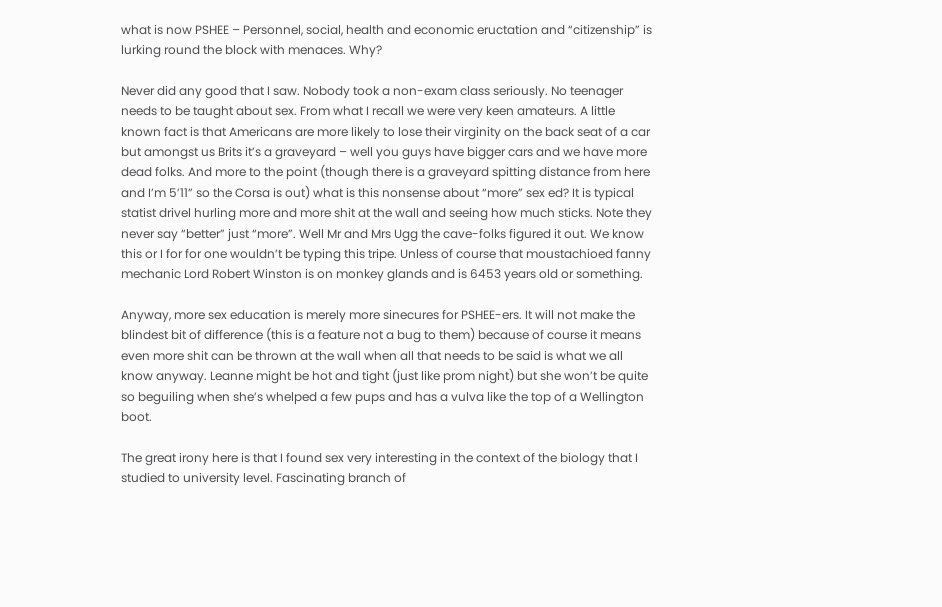what is now PSHEE – Personnel, social, health and economic eructation and “citizenship” is lurking round the block with menaces. Why?

Never did any good that I saw. Nobody took a non-exam class seriously. No teenager needs to be taught about sex. From what I recall we were very keen amateurs. A little known fact is that Americans are more likely to lose their virginity on the back seat of a car but amongst us Brits it’s a graveyard – well you guys have bigger cars and we have more dead folks. And more to the point (though there is a graveyard spitting distance from here and I’m 5’11” so the Corsa is out) what is this nonsense about “more” sex ed? It is typical statist drivel hurling more and more shit at the wall and seeing how much sticks. Note they never say “better” just “more”. Well Mr and Mrs Ugg the cave-folks figured it out. We know this or I for for one wouldn’t be typing this tripe. Unless of course that moustachioed fanny mechanic Lord Robert Winston is on monkey glands and is 6453 years old or something.

Anyway, more sex education is merely more sinecures for PSHEE-ers. It will not make the blindest bit of difference (this is a feature not a bug to them) because of course it means even more shit can be thrown at the wall when all that needs to be said is what we all know anyway. Leanne might be hot and tight (just like prom night) but she won’t be quite so beguiling when she’s whelped a few pups and has a vulva like the top of a Wellington boot.

The great irony here is that I found sex very interesting in the context of the biology that I studied to university level. Fascinating branch of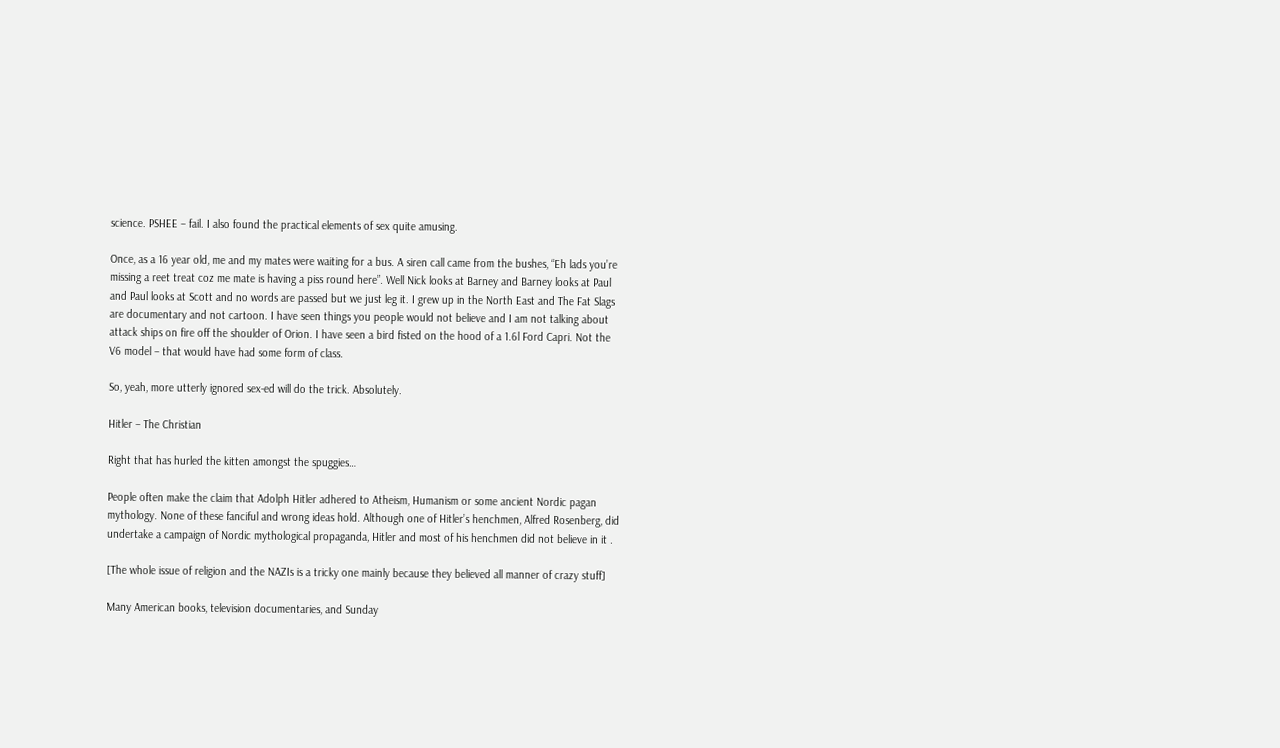science. PSHEE – fail. I also found the practical elements of sex quite amusing.

Once, as a 16 year old, me and my mates were waiting for a bus. A siren call came from the bushes, “Eh lads you’re missing a reet treat coz me mate is having a piss round here”. Well Nick looks at Barney and Barney looks at Paul and Paul looks at Scott and no words are passed but we just leg it. I grew up in the North East and The Fat Slags are documentary and not cartoon. I have seen things you people would not believe and I am not talking about attack ships on fire off the shoulder of Orion. I have seen a bird fisted on the hood of a 1.6l Ford Capri. Not the V6 model – that would have had some form of class.

So, yeah, more utterly ignored sex-ed will do the trick. Absolutely.

Hitler – The Christian

Right that has hurled the kitten amongst the spuggies…

People often make the claim that Adolph Hitler adhered to Atheism, Humanism or some ancient Nordic pagan mythology. None of these fanciful and wrong ideas hold. Although one of Hitler’s henchmen, Alfred Rosenberg, did undertake a campaign of Nordic mythological propaganda, Hitler and most of his henchmen did not believe in it .

[The whole issue of religion and the NAZIs is a tricky one mainly because they believed all manner of crazy stuff]

Many American books, television documentaries, and Sunday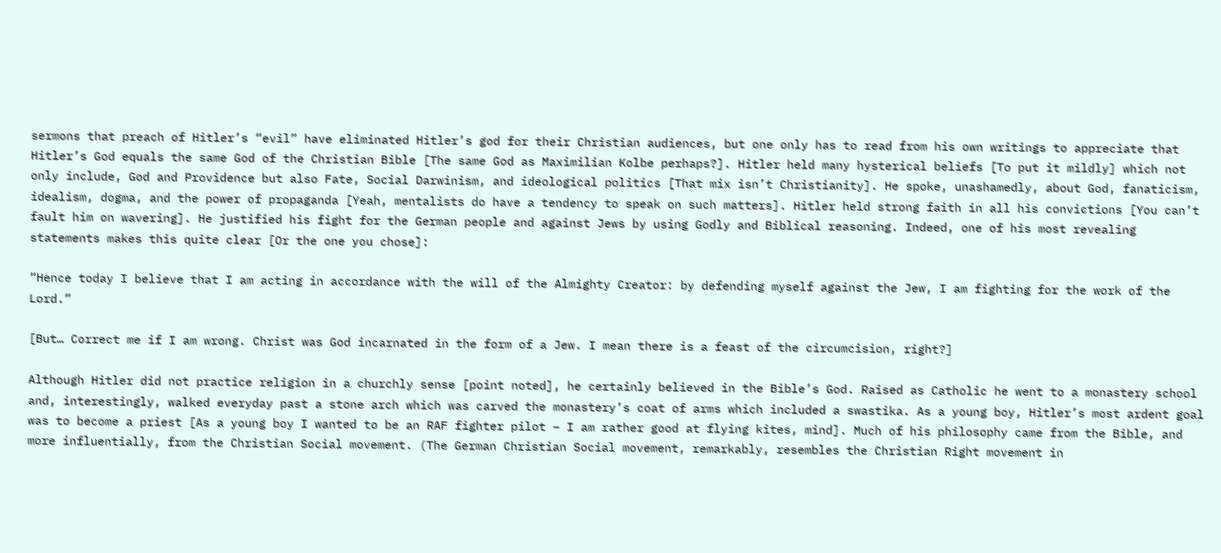sermons that preach of Hitler’s “evil” have eliminated Hitler’s god for their Christian audiences, but one only has to read from his own writings to appreciate that Hitler’s God equals the same God of the Christian Bible [The same God as Maximilian Kolbe perhaps?]. Hitler held many hysterical beliefs [To put it mildly] which not only include, God and Providence but also Fate, Social Darwinism, and ideological politics [That mix isn’t Christianity]. He spoke, unashamedly, about God, fanaticism, idealism, dogma, and the power of propaganda [Yeah, mentalists do have a tendency to speak on such matters]. Hitler held strong faith in all his convictions [You can’t fault him on wavering]. He justified his fight for the German people and against Jews by using Godly and Biblical reasoning. Indeed, one of his most revealing statements makes this quite clear [Or the one you chose]:

“Hence today I believe that I am acting in accordance with the will of the Almighty Creator: by defending myself against the Jew, I am fighting for the work of the Lord.”

[But… Correct me if I am wrong. Christ was God incarnated in the form of a Jew. I mean there is a feast of the circumcision, right?]

Although Hitler did not practice religion in a churchly sense [point noted], he certainly believed in the Bible’s God. Raised as Catholic he went to a monastery school and, interestingly, walked everyday past a stone arch which was carved the monastery’s coat of arms which included a swastika. As a young boy, Hitler’s most ardent goal was to become a priest [As a young boy I wanted to be an RAF fighter pilot – I am rather good at flying kites, mind]. Much of his philosophy came from the Bible, and more influentially, from the Christian Social movement. (The German Christian Social movement, remarkably, resembles the Christian Right movement in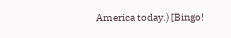America today.) [Bingo!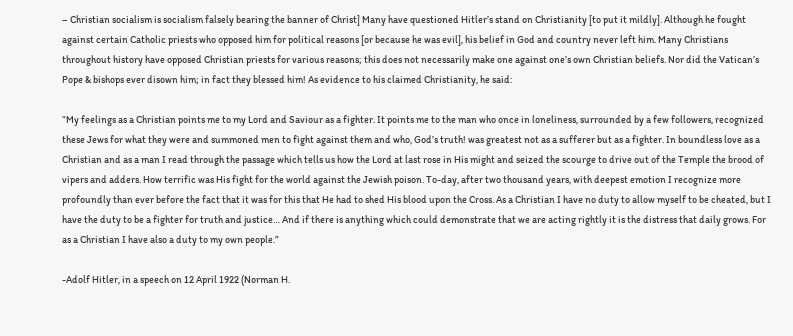– Christian socialism is socialism falsely bearing the banner of Christ] Many have questioned Hitler’s stand on Christianity [to put it mildly]. Although he fought against certain Catholic priests who opposed him for political reasons [or because he was evil], his belief in God and country never left him. Many Christians throughout history have opposed Christian priests for various reasons; this does not necessarily make one against one’s own Christian beliefs. Nor did the Vatican’s Pope & bishops ever disown him; in fact they blessed him! As evidence to his claimed Christianity, he said:

“My feelings as a Christian points me to my Lord and Saviour as a fighter. It points me to the man who once in loneliness, surrounded by a few followers, recognized these Jews for what they were and summoned men to fight against them and who, God’s truth! was greatest not as a sufferer but as a fighter. In boundless love as a Christian and as a man I read through the passage which tells us how the Lord at last rose in His might and seized the scourge to drive out of the Temple the brood of vipers and adders. How terrific was His fight for the world against the Jewish poison. To-day, after two thousand years, with deepest emotion I recognize more profoundly than ever before the fact that it was for this that He had to shed His blood upon the Cross. As a Christian I have no duty to allow myself to be cheated, but I have the duty to be a fighter for truth and justice… And if there is anything which could demonstrate that we are acting rightly it is the distress that daily grows. For as a Christian I have also a duty to my own people.”

-Adolf Hitler, in a speech on 12 April 1922 (Norman H.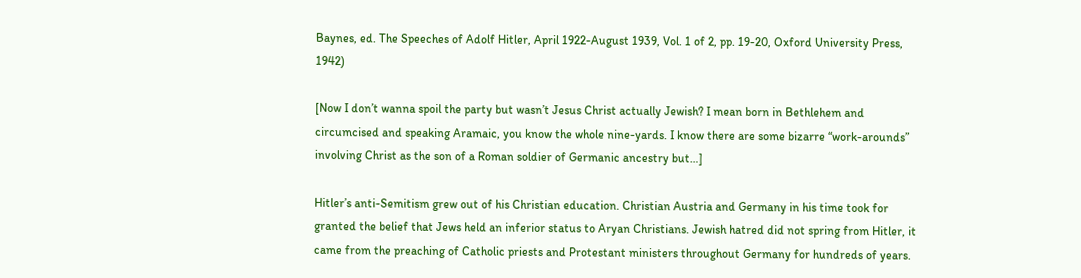Baynes, ed. The Speeches of Adolf Hitler, April 1922-August 1939, Vol. 1 of 2, pp. 19-20, Oxford University Press, 1942)

[Now I don’t wanna spoil the party but wasn’t Jesus Christ actually Jewish? I mean born in Bethlehem and circumcised and speaking Aramaic, you know the whole nine-yards. I know there are some bizarre “work-arounds” involving Christ as the son of a Roman soldier of Germanic ancestry but…]

Hitler’s anti-Semitism grew out of his Christian education. Christian Austria and Germany in his time took for granted the belief that Jews held an inferior status to Aryan Christians. Jewish hatred did not spring from Hitler, it came from the preaching of Catholic priests and Protestant ministers throughout Germany for hundreds of years.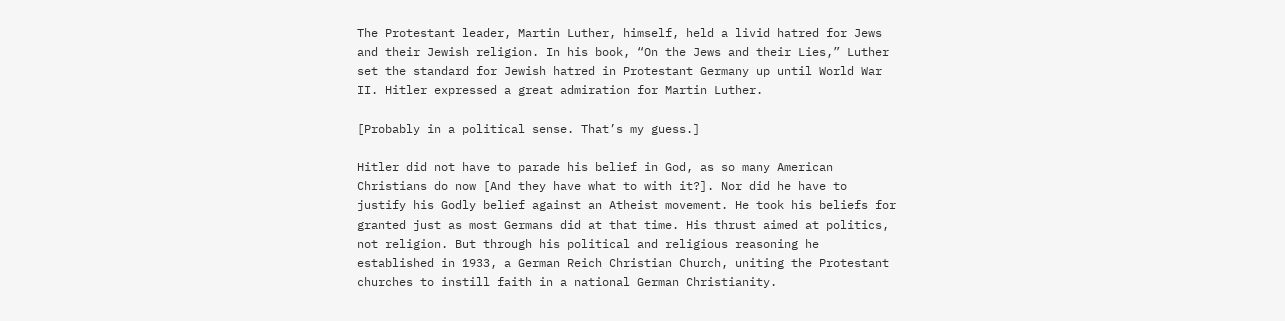The Protestant leader, Martin Luther, himself, held a livid hatred for Jews and their Jewish religion. In his book, “On the Jews and their Lies,” Luther set the standard for Jewish hatred in Protestant Germany up until World War II. Hitler expressed a great admiration for Martin Luther.

[Probably in a political sense. That’s my guess.]

Hitler did not have to parade his belief in God, as so many American Christians do now [And they have what to with it?]. Nor did he have to justify his Godly belief against an Atheist movement. He took his beliefs for granted just as most Germans did at that time. His thrust aimed at politics, not religion. But through his political and religious reasoning he established in 1933, a German Reich Christian Church, uniting the Protestant churches to instill faith in a national German Christianity.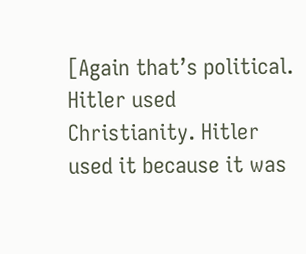[Again that’s political. Hitler used Christianity. Hitler used it because it was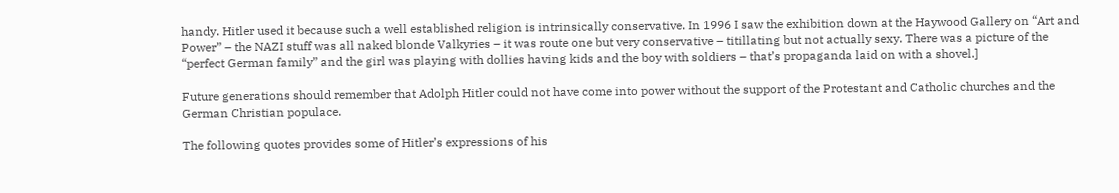handy. Hitler used it because such a well established religion is intrinsically conservative. In 1996 I saw the exhibition down at the Haywood Gallery on “Art and Power” – the NAZI stuff was all naked blonde Valkyries – it was route one but very conservative – titillating but not actually sexy. There was a picture of the “perfect German family” and the girl was playing with dollies having kids and the boy with soldiers – that’s propaganda laid on with a shovel.]

Future generations should remember that Adolph Hitler could not have come into power without the support of the Protestant and Catholic churches and the German Christian populace.

The following quotes provides some of Hitler’s expressions of his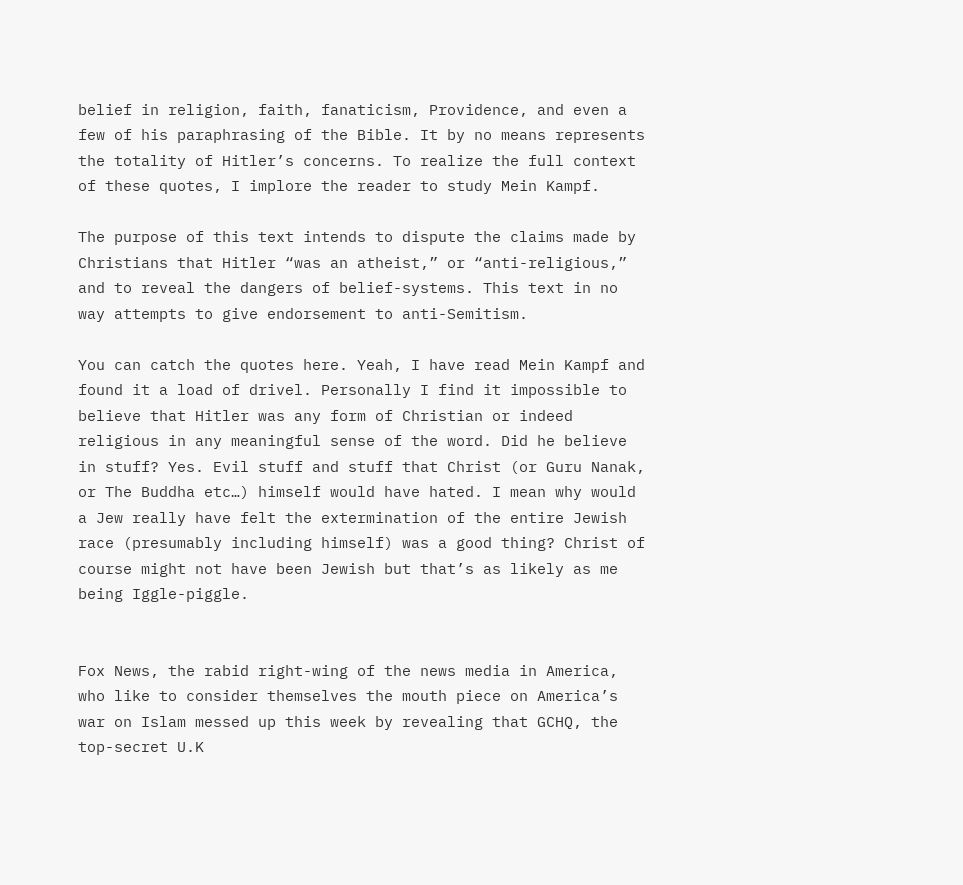belief in religion, faith, fanaticism, Providence, and even a few of his paraphrasing of the Bible. It by no means represents the totality of Hitler’s concerns. To realize the full context of these quotes, I implore the reader to study Mein Kampf.

The purpose of this text intends to dispute the claims made by Christians that Hitler “was an atheist,” or “anti-religious,” and to reveal the dangers of belief-systems. This text in no way attempts to give endorsement to anti-Semitism.

You can catch the quotes here. Yeah, I have read Mein Kampf and found it a load of drivel. Personally I find it impossible to believe that Hitler was any form of Christian or indeed religious in any meaningful sense of the word. Did he believe in stuff? Yes. Evil stuff and stuff that Christ (or Guru Nanak, or The Buddha etc…) himself would have hated. I mean why would a Jew really have felt the extermination of the entire Jewish race (presumably including himself) was a good thing? Christ of course might not have been Jewish but that’s as likely as me being Iggle-piggle.


Fox News, the rabid right-wing of the news media in America, who like to consider themselves the mouth piece on America’s war on Islam messed up this week by revealing that GCHQ, the top-secret U.K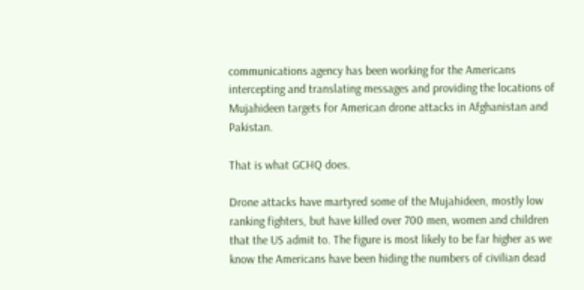communications agency has been working for the Americans intercepting and translating messages and providing the locations of Mujahideen targets for American drone attacks in Afghanistan and Pakistan.

That is what GCHQ does.

Drone attacks have martyred some of the Mujahideen, mostly low ranking fighters, but have killed over 700 men, women and children that the US admit to. The figure is most likely to be far higher as we know the Americans have been hiding the numbers of civilian dead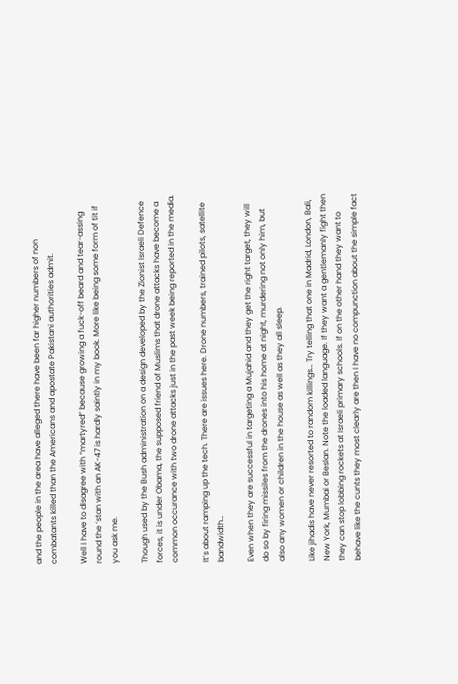and the people in the area have alleged there have been far higher numbers of non combatants killed than the Americans and apostate Pakistani authorities admit.

Well I have to disagree with “martyred” because growing a fuck-off beard and tear-assing round the ‘stan with an AK-47 is hardly saintly in my book. More like being some form of tit if you ask me.

Though used by the Bush administration on a design developed by the Zionist Israeli Defence forces, it is under Obama, the supposed friend of Muslims that drone attacks have become a common occurance with two drone attacks just in the past week being reported in the media.

It’s about ramping up the tech. There are issues here. Drone numbers, trained pilots, satellite bandwidth…

Even when they are successful in targeting a Mujahid and they get the right target, they will do so by firing missiles from the drones into his home at night, murdering not only him, but also any women or children in the house as well as they all sleep.

Like jihadis have never resorted to random killings… Try telling that one in Madrid, London, Bali, New York, Mumbai or Beslan. Note the loaded language. If they want a gentlemanly fight then they can stop lobbing rockets at Israeli primary schools. If on the other hand they want to behave like the cunts they most clearly are then I have no compunction about the simple fact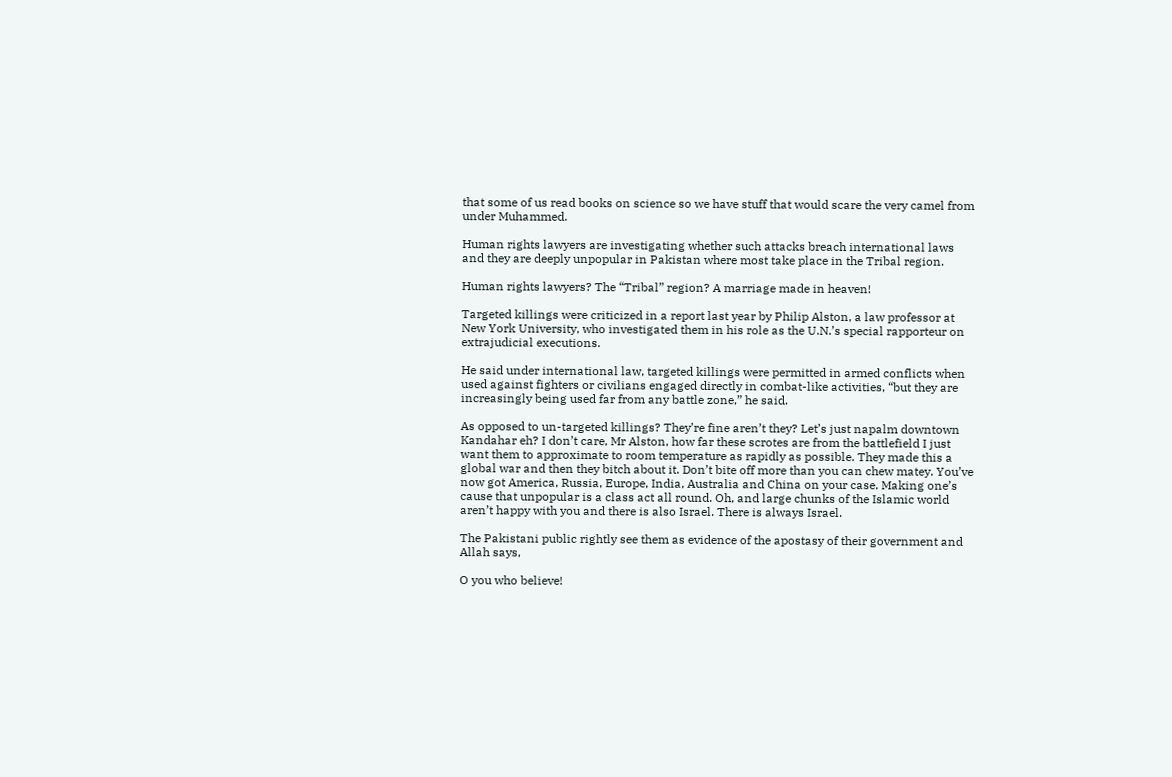that some of us read books on science so we have stuff that would scare the very camel from under Muhammed.

Human rights lawyers are investigating whether such attacks breach international laws and they are deeply unpopular in Pakistan where most take place in the Tribal region.

Human rights lawyers? The “Tribal” region? A marriage made in heaven!

Targeted killings were criticized in a report last year by Philip Alston, a law professor at New York University, who investigated them in his role as the U.N.’s special rapporteur on extrajudicial executions.

He said under international law, targeted killings were permitted in armed conflicts when used against fighters or civilians engaged directly in combat-like activities, “but they are increasingly being used far from any battle zone,” he said.

As opposed to un-targeted killings? They’re fine aren’t they? Let’s just napalm downtown Kandahar eh? I don’t care, Mr Alston, how far these scrotes are from the battlefield I just want them to approximate to room temperature as rapidly as possible. They made this a global war and then they bitch about it. Don’t bite off more than you can chew matey. You’ve now got America, Russia, Europe, India, Australia and China on your case. Making one’s cause that unpopular is a class act all round. Oh, and large chunks of the Islamic world aren’t happy with you and there is also Israel. There is always Israel.

The Pakistani public rightly see them as evidence of the apostasy of their government and Allah says,

O you who believe!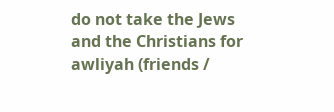do not take the Jews and the Christians for awliyah (friends /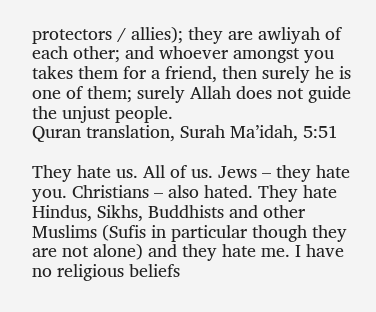protectors / allies); they are awliyah of each other; and whoever amongst you takes them for a friend, then surely he is one of them; surely Allah does not guide the unjust people.
Quran translation, Surah Ma’idah, 5:51

They hate us. All of us. Jews – they hate you. Christians – also hated. They hate Hindus, Sikhs, Buddhists and other Muslims (Sufis in particular though they are not alone) and they hate me. I have no religious beliefs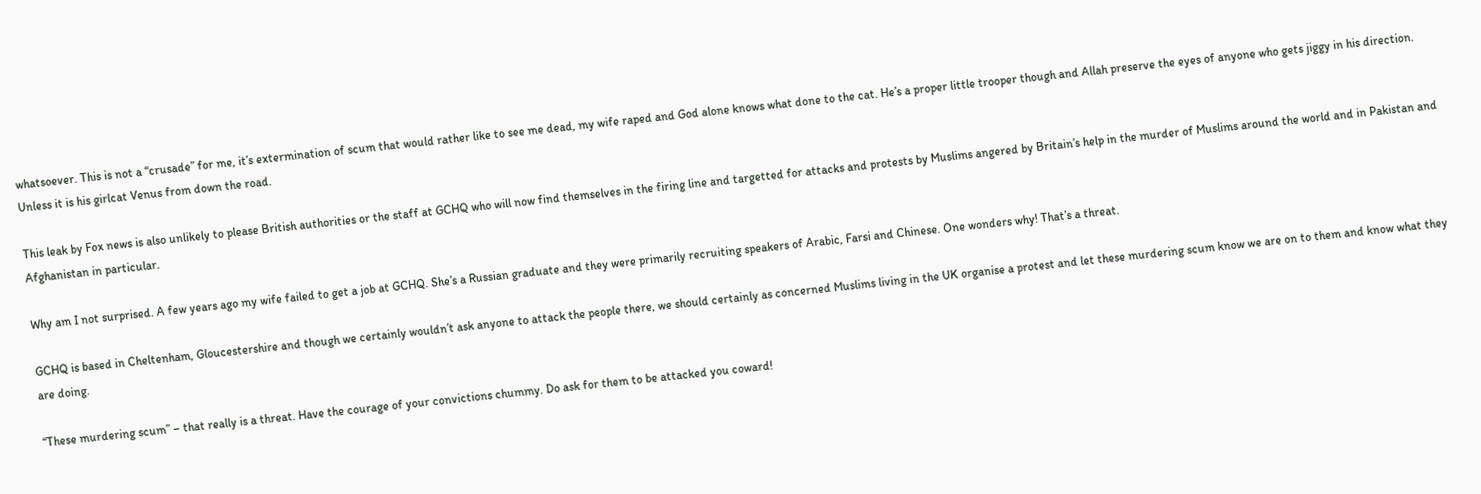whatsoever. This is not a “crusade” for me, it’s extermination of scum that would rather like to see me dead, my wife raped and God alone knows what done to the cat. He’s a proper little trooper though and Allah preserve the eyes of anyone who gets jiggy in his direction. Unless it is his girlcat Venus from down the road.

This leak by Fox news is also unlikely to please British authorities or the staff at GCHQ who will now find themselves in the firing line and targetted for attacks and protests by Muslims angered by Britain’s help in the murder of Muslims around the world and in Pakistan and Afghanistan in particular.

Why am I not surprised. A few years ago my wife failed to get a job at GCHQ. She’s a Russian graduate and they were primarily recruiting speakers of Arabic, Farsi and Chinese. One wonders why! That’s a threat.

GCHQ is based in Cheltenham, Gloucestershire and though we certainly wouldn’t ask anyone to attack the people there, we should certainly as concerned Muslims living in the UK organise a protest and let these murdering scum know we are on to them and know what they are doing.

“These murdering scum” – that really is a threat. Have the courage of your convictions chummy. Do ask for them to be attacked you coward!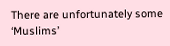There are unfortunately some ‘Muslims’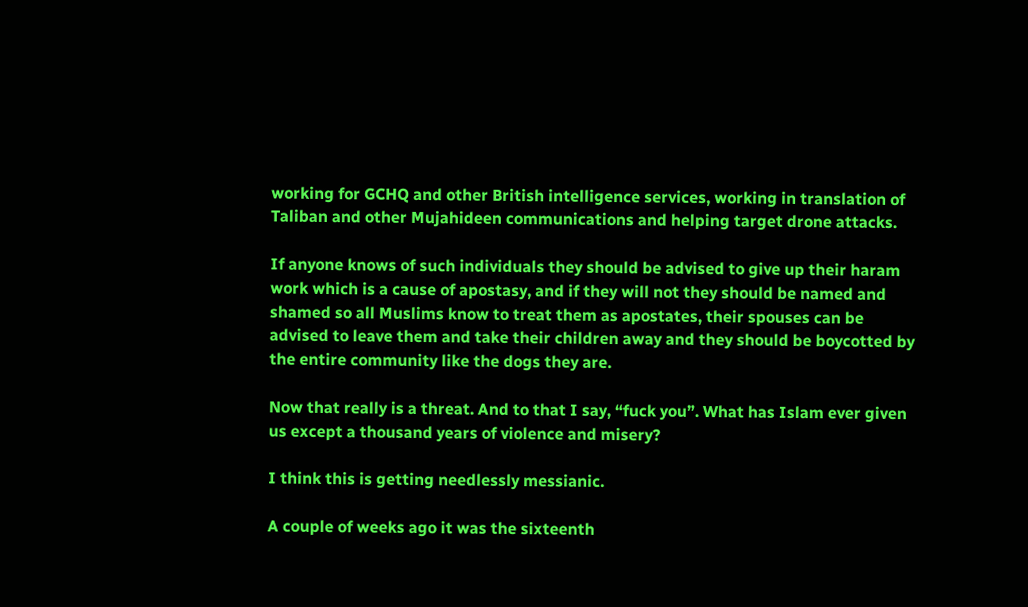working for GCHQ and other British intelligence services, working in translation of Taliban and other Mujahideen communications and helping target drone attacks.

If anyone knows of such individuals they should be advised to give up their haram work which is a cause of apostasy, and if they will not they should be named and shamed so all Muslims know to treat them as apostates, their spouses can be advised to leave them and take their children away and they should be boycotted by the entire community like the dogs they are.

Now that really is a threat. And to that I say, “fuck you”. What has Islam ever given us except a thousand years of violence and misery?

I think this is getting needlessly messianic.

A couple of weeks ago it was the sixteenth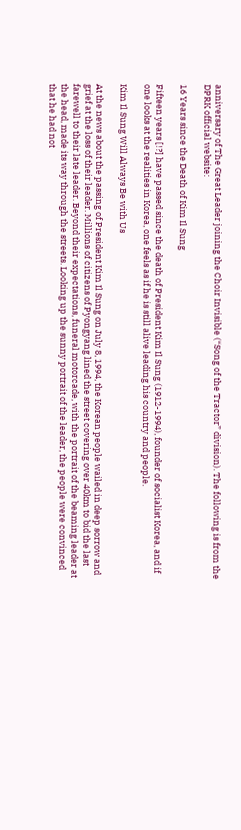anniversary of The Great Leader joining the Choir Invisible (“Song of the Tractor” division). The following is from the DPRK official website:

16 Years since the Death of Kim Il Sung

Fifteen years [!?] have passed since the death of President Kim Il Sung (1912-1994), founder of socialist Korea, and if one looks at the realities in Korea, one feels as if he is still alive leading his country and people.

Kim Il Sung Will Always Be with Us

At the news about the passing of President Kim Il Sung on July 8, 1994, the Korean people wailed in deep sorrow and grief at the loss of their leader. Millions of citizens of Pyongyang lined the street covering over 40km to bid the last farewell to their late leader. Beyond their expectations, funeral motorcade, with the portrait of the beaming leader at the head, made its way through the streets. Looking up the sunny portrait of the leader, the people were convinced that he had not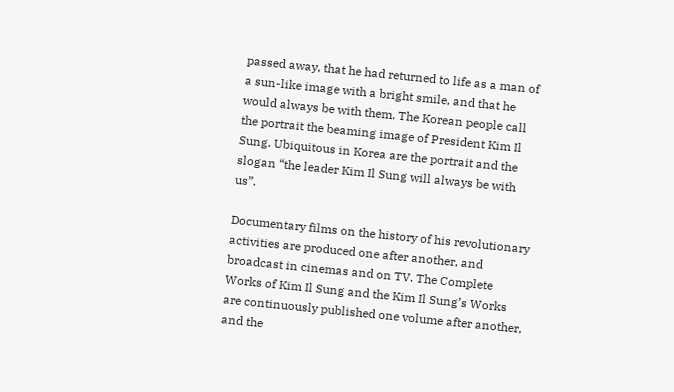passed away, that he had returned to life as a man of a sun-like image with a bright smile, and that he would always be with them. The Korean people call the portrait the beaming image of President Kim Il Sung. Ubiquitous in Korea are the portrait and the slogan “the leader Kim Il Sung will always be with us”.

Documentary films on the history of his revolutionary activities are produced one after another, and broadcast in cinemas and on TV. The Complete Works of Kim Il Sung and the Kim Il Sung’s Works are continuously published one volume after another, and the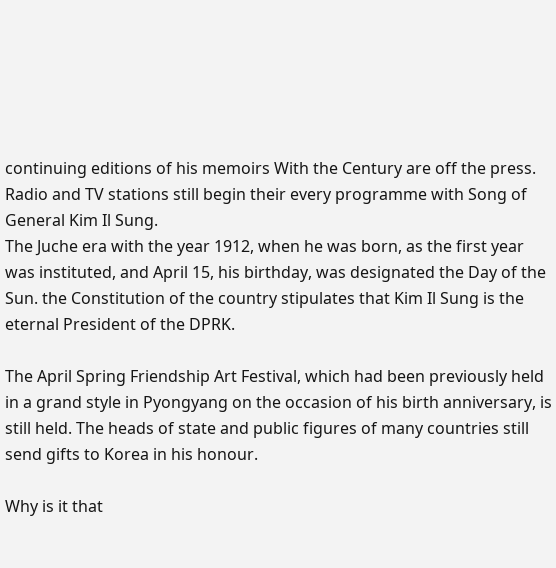continuing editions of his memoirs With the Century are off the press. Radio and TV stations still begin their every programme with Song of General Kim Il Sung.
The Juche era with the year 1912, when he was born, as the first year was instituted, and April 15, his birthday, was designated the Day of the Sun. the Constitution of the country stipulates that Kim Il Sung is the eternal President of the DPRK.

The April Spring Friendship Art Festival, which had been previously held in a grand style in Pyongyang on the occasion of his birth anniversary, is still held. The heads of state and public figures of many countries still send gifts to Korea in his honour.

Why is it that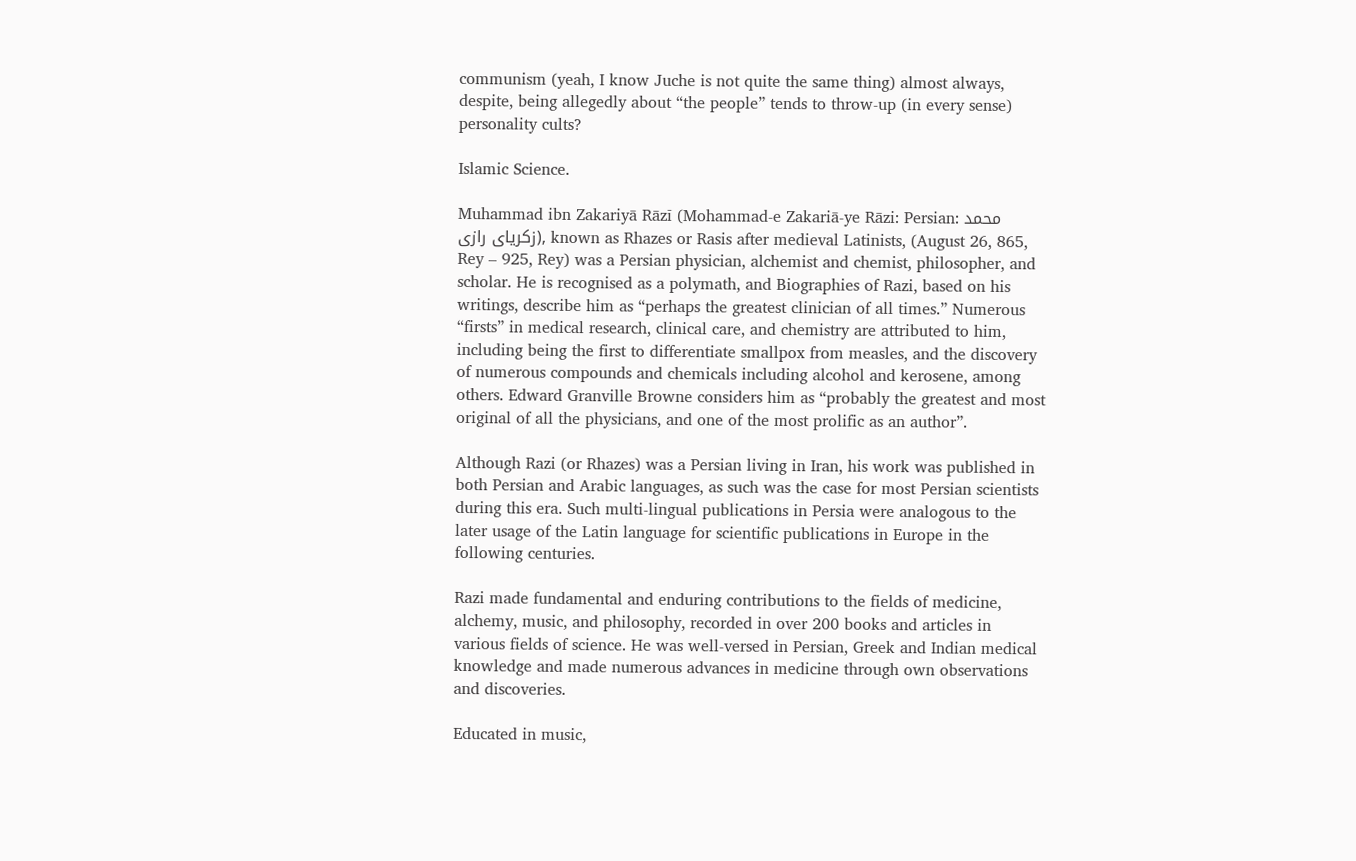communism (yeah, I know Juche is not quite the same thing) almost always, despite, being allegedly about “the people” tends to throw-up (in every sense) personality cults?

Islamic Science.

Muhammad ibn Zakariyā Rāzī (Mohammad-e Zakariā-ye Rāzi: Persian: محمد زکریای رازی), known as Rhazes or Rasis after medieval Latinists, (August 26, 865, Rey – 925, Rey) was a Persian physician, alchemist and chemist, philosopher, and scholar. He is recognised as a polymath, and Biographies of Razi, based on his writings, describe him as “perhaps the greatest clinician of all times.” Numerous “firsts” in medical research, clinical care, and chemistry are attributed to him, including being the first to differentiate smallpox from measles, and the discovery of numerous compounds and chemicals including alcohol and kerosene, among others. Edward Granville Browne considers him as “probably the greatest and most original of all the physicians, and one of the most prolific as an author”.

Although Razi (or Rhazes) was a Persian living in Iran, his work was published in both Persian and Arabic languages, as such was the case for most Persian scientists during this era. Such multi-lingual publications in Persia were analogous to the later usage of the Latin language for scientific publications in Europe in the following centuries.

Razi made fundamental and enduring contributions to the fields of medicine, alchemy, music, and philosophy, recorded in over 200 books and articles in various fields of science. He was well-versed in Persian, Greek and Indian medical knowledge and made numerous advances in medicine through own observations and discoveries.

Educated in music,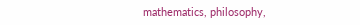mathematics, philosophy,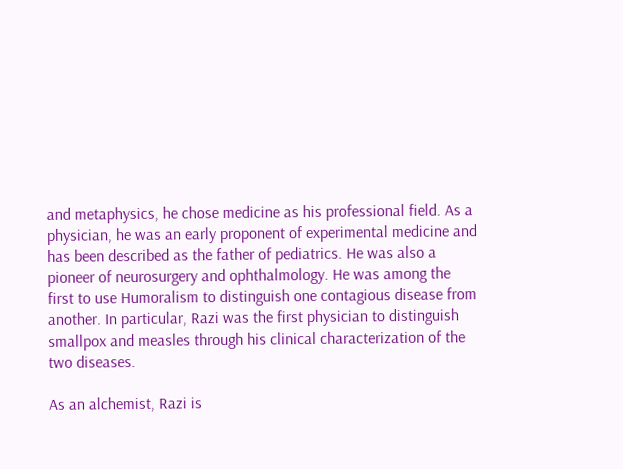and metaphysics, he chose medicine as his professional field. As a physician, he was an early proponent of experimental medicine and has been described as the father of pediatrics. He was also a pioneer of neurosurgery and ophthalmology. He was among the first to use Humoralism to distinguish one contagious disease from another. In particular, Razi was the first physician to distinguish smallpox and measles through his clinical characterization of the two diseases.

As an alchemist, Razi is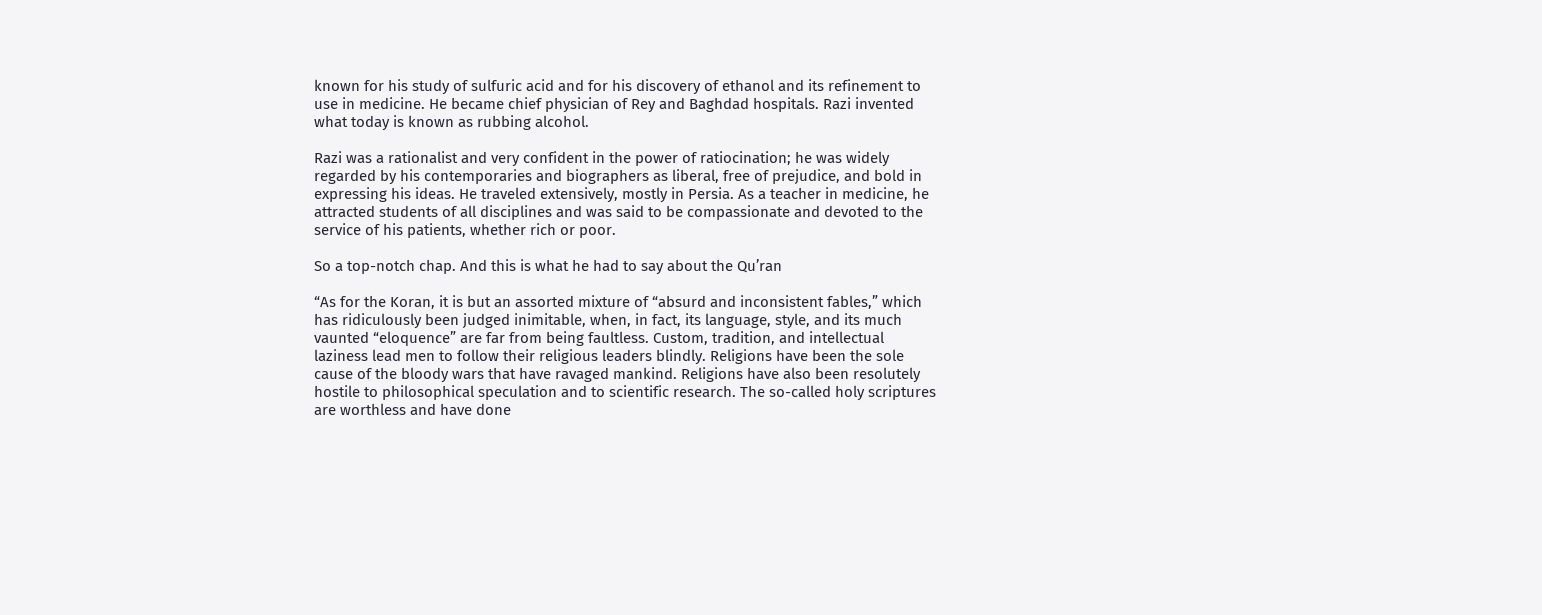known for his study of sulfuric acid and for his discovery of ethanol and its refinement to use in medicine. He became chief physician of Rey and Baghdad hospitals. Razi invented what today is known as rubbing alcohol.

Razi was a rationalist and very confident in the power of ratiocination; he was widely regarded by his contemporaries and biographers as liberal, free of prejudice, and bold in expressing his ideas. He traveled extensively, mostly in Persia. As a teacher in medicine, he attracted students of all disciplines and was said to be compassionate and devoted to the service of his patients, whether rich or poor.

So a top-notch chap. And this is what he had to say about the Qu’ran

“As for the Koran, it is but an assorted mixture of “absurd and inconsistent fables,” which has ridiculously been judged inimitable, when, in fact, its language, style, and its much vaunted “eloquence” are far from being faultless. Custom, tradition, and intellectual laziness lead men to follow their religious leaders blindly. Religions have been the sole cause of the bloody wars that have ravaged mankind. Religions have also been resolutely hostile to philosophical speculation and to scientific research. The so-called holy scriptures are worthless and have done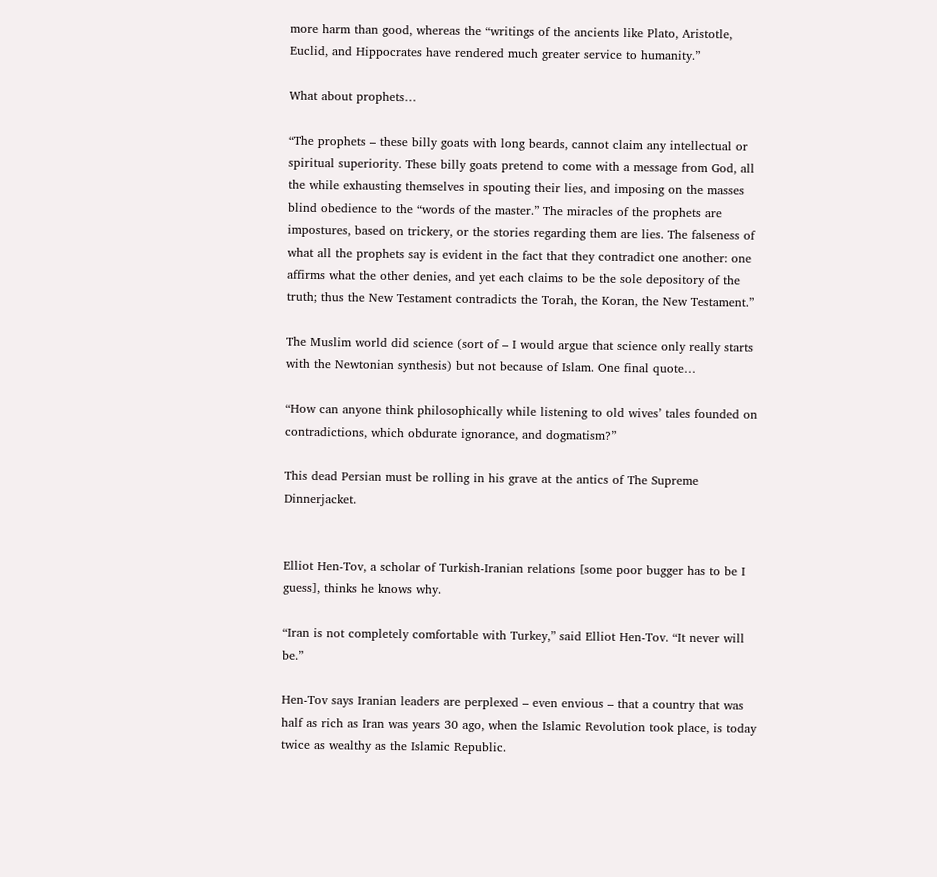more harm than good, whereas the “writings of the ancients like Plato, Aristotle, Euclid, and Hippocrates have rendered much greater service to humanity.”

What about prophets…

“The prophets – these billy goats with long beards, cannot claim any intellectual or spiritual superiority. These billy goats pretend to come with a message from God, all the while exhausting themselves in spouting their lies, and imposing on the masses blind obedience to the “words of the master.” The miracles of the prophets are impostures, based on trickery, or the stories regarding them are lies. The falseness of what all the prophets say is evident in the fact that they contradict one another: one affirms what the other denies, and yet each claims to be the sole depository of the truth; thus the New Testament contradicts the Torah, the Koran, the New Testament.”

The Muslim world did science (sort of – I would argue that science only really starts with the Newtonian synthesis) but not because of Islam. One final quote…

“How can anyone think philosophically while listening to old wives’ tales founded on contradictions, which obdurate ignorance, and dogmatism?”

This dead Persian must be rolling in his grave at the antics of The Supreme Dinnerjacket.


Elliot Hen-Tov, a scholar of Turkish-Iranian relations [some poor bugger has to be I guess], thinks he knows why.

“Iran is not completely comfortable with Turkey,” said Elliot Hen-Tov. “It never will be.”

Hen-Tov says Iranian leaders are perplexed – even envious – that a country that was half as rich as Iran was years 30 ago, when the Islamic Revolution took place, is today twice as wealthy as the Islamic Republic.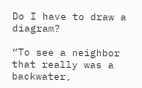Do I have to draw a diagram?

“To see a neighbor that really was a backwater,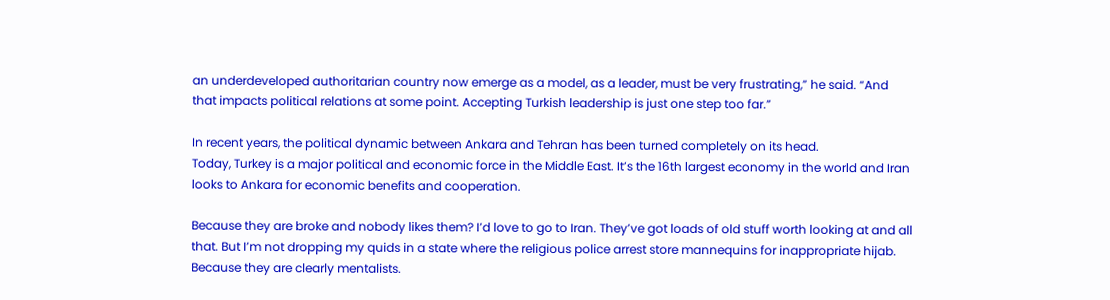an underdeveloped authoritarian country now emerge as a model, as a leader, must be very frustrating,” he said. “And that impacts political relations at some point. Accepting Turkish leadership is just one step too far.”

In recent years, the political dynamic between Ankara and Tehran has been turned completely on its head.
Today, Turkey is a major political and economic force in the Middle East. It’s the 16th largest economy in the world and Iran looks to Ankara for economic benefits and cooperation.

Because they are broke and nobody likes them? I’d love to go to Iran. They’ve got loads of old stuff worth looking at and all that. But I’m not dropping my quids in a state where the religious police arrest store mannequins for inappropriate hijab. Because they are clearly mentalists.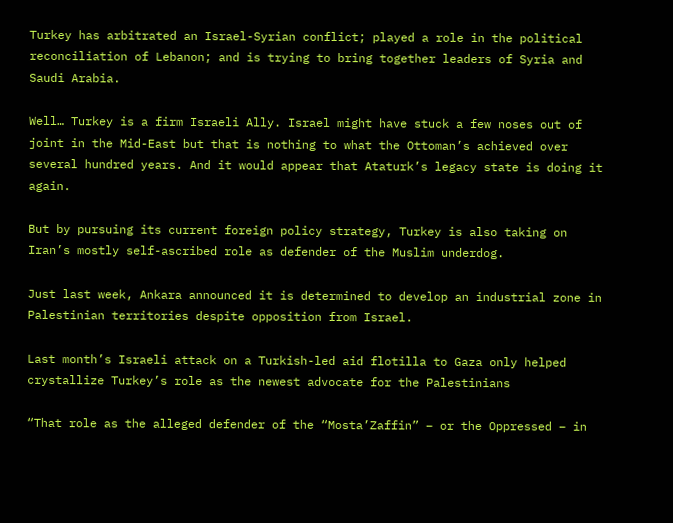Turkey has arbitrated an Israel-Syrian conflict; played a role in the political reconciliation of Lebanon; and is trying to bring together leaders of Syria and Saudi Arabia.

Well… Turkey is a firm Israeli Ally. Israel might have stuck a few noses out of joint in the Mid-East but that is nothing to what the Ottoman’s achieved over several hundred years. And it would appear that Ataturk’s legacy state is doing it again.

But by pursuing its current foreign policy strategy, Turkey is also taking on Iran’s mostly self-ascribed role as defender of the Muslim underdog.

Just last week, Ankara announced it is determined to develop an industrial zone in Palestinian territories despite opposition from Israel.

Last month’s Israeli attack on a Turkish-led aid flotilla to Gaza only helped crystallize Turkey’s role as the newest advocate for the Palestinians

“That role as the alleged defender of the “Mosta’Zaffin” – or the Oppressed – in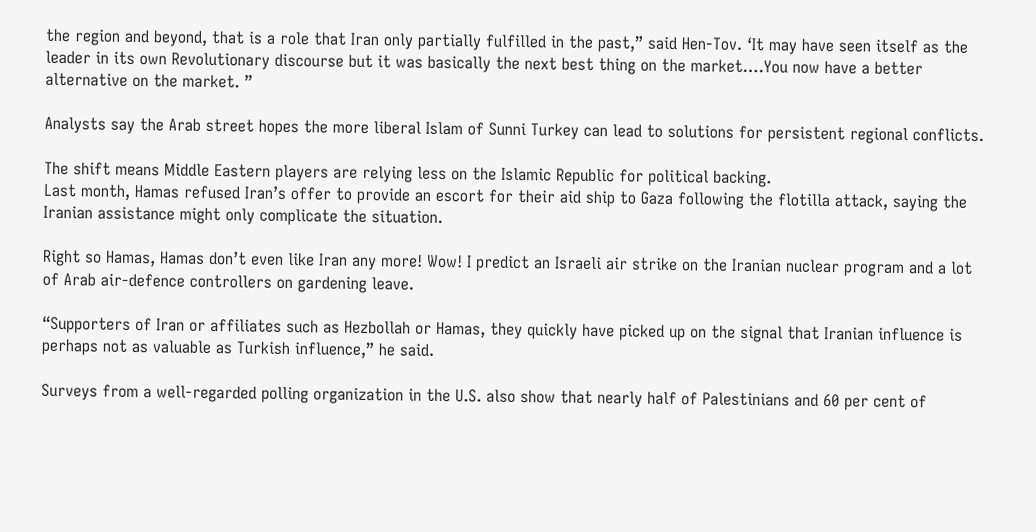the region and beyond, that is a role that Iran only partially fulfilled in the past,” said Hen-Tov. ‘It may have seen itself as the leader in its own Revolutionary discourse but it was basically the next best thing on the market….You now have a better alternative on the market. ”

Analysts say the Arab street hopes the more liberal Islam of Sunni Turkey can lead to solutions for persistent regional conflicts.

The shift means Middle Eastern players are relying less on the Islamic Republic for political backing.
Last month, Hamas refused Iran’s offer to provide an escort for their aid ship to Gaza following the flotilla attack, saying the Iranian assistance might only complicate the situation.

Right so Hamas, Hamas don’t even like Iran any more! Wow! I predict an Israeli air strike on the Iranian nuclear program and a lot of Arab air-defence controllers on gardening leave.

“Supporters of Iran or affiliates such as Hezbollah or Hamas, they quickly have picked up on the signal that Iranian influence is perhaps not as valuable as Turkish influence,” he said.

Surveys from a well-regarded polling organization in the U.S. also show that nearly half of Palestinians and 60 per cent of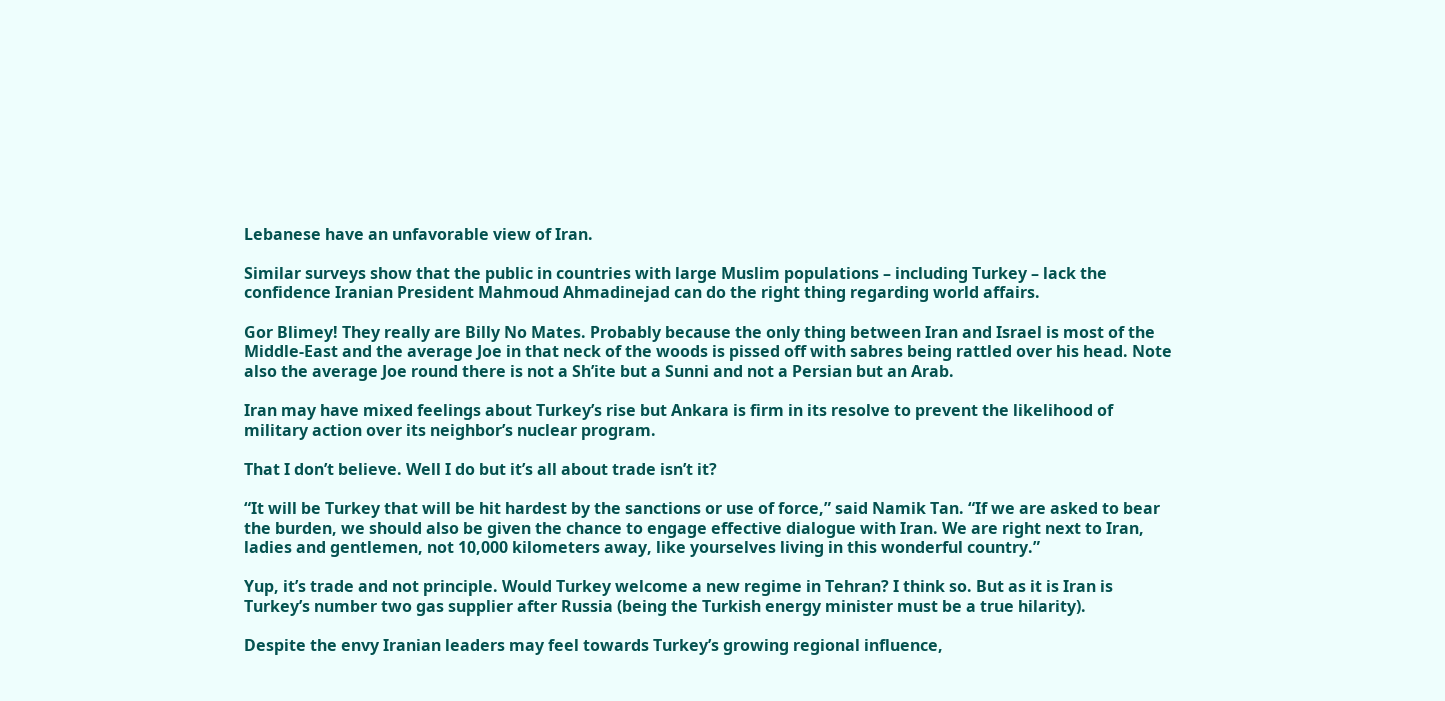Lebanese have an unfavorable view of Iran.

Similar surveys show that the public in countries with large Muslim populations – including Turkey – lack the confidence Iranian President Mahmoud Ahmadinejad can do the right thing regarding world affairs.

Gor Blimey! They really are Billy No Mates. Probably because the only thing between Iran and Israel is most of the Middle-East and the average Joe in that neck of the woods is pissed off with sabres being rattled over his head. Note also the average Joe round there is not a Sh’ite but a Sunni and not a Persian but an Arab.

Iran may have mixed feelings about Turkey’s rise but Ankara is firm in its resolve to prevent the likelihood of military action over its neighbor’s nuclear program.

That I don’t believe. Well I do but it’s all about trade isn’t it?

“It will be Turkey that will be hit hardest by the sanctions or use of force,” said Namik Tan. “If we are asked to bear the burden, we should also be given the chance to engage effective dialogue with Iran. We are right next to Iran, ladies and gentlemen, not 10,000 kilometers away, like yourselves living in this wonderful country.”

Yup, it’s trade and not principle. Would Turkey welcome a new regime in Tehran? I think so. But as it is Iran is Turkey’s number two gas supplier after Russia (being the Turkish energy minister must be a true hilarity).

Despite the envy Iranian leaders may feel towards Turkey’s growing regional influence,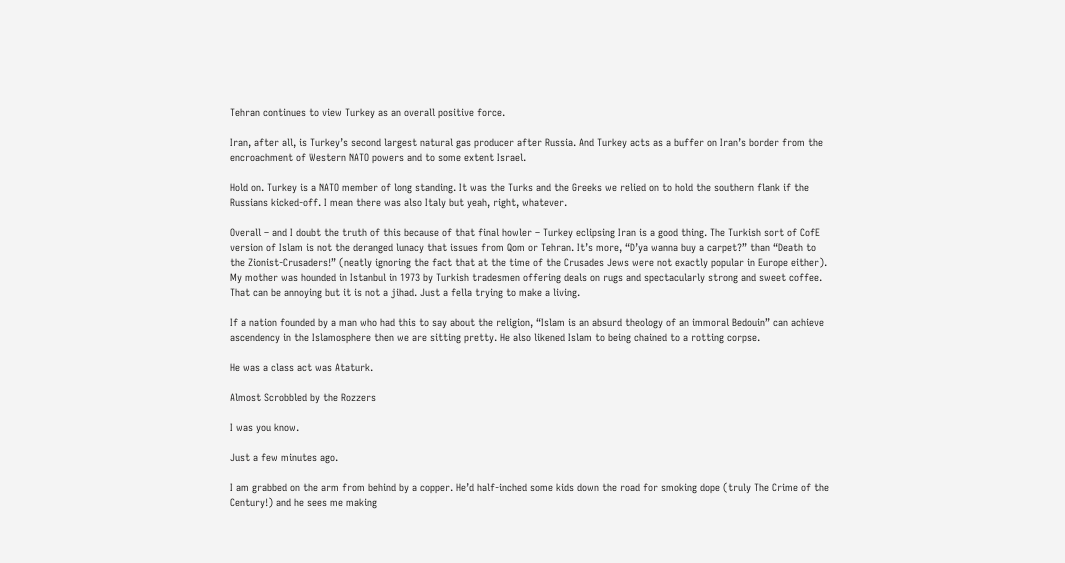Tehran continues to view Turkey as an overall positive force.

Iran, after all, is Turkey’s second largest natural gas producer after Russia. And Turkey acts as a buffer on Iran’s border from the encroachment of Western NATO powers and to some extent Israel.

Hold on. Turkey is a NATO member of long standing. It was the Turks and the Greeks we relied on to hold the southern flank if the Russians kicked-off. I mean there was also Italy but yeah, right, whatever.

Overall – and I doubt the truth of this because of that final howler – Turkey eclipsing Iran is a good thing. The Turkish sort of CofE version of Islam is not the deranged lunacy that issues from Qom or Tehran. It’s more, “D’ya wanna buy a carpet?” than “Death to the Zionist-Crusaders!” (neatly ignoring the fact that at the time of the Crusades Jews were not exactly popular in Europe either). My mother was hounded in Istanbul in 1973 by Turkish tradesmen offering deals on rugs and spectacularly strong and sweet coffee. That can be annoying but it is not a jihad. Just a fella trying to make a living.

If a nation founded by a man who had this to say about the religion, “Islam is an absurd theology of an immoral Bedouin” can achieve ascendency in the Islamosphere then we are sitting pretty. He also likened Islam to being chained to a rotting corpse.

He was a class act was Ataturk.

Almost Scrobbled by the Rozzers

I was you know.

Just a few minutes ago.

I am grabbed on the arm from behind by a copper. He’d half-inched some kids down the road for smoking dope (truly The Crime of the Century!) and he sees me making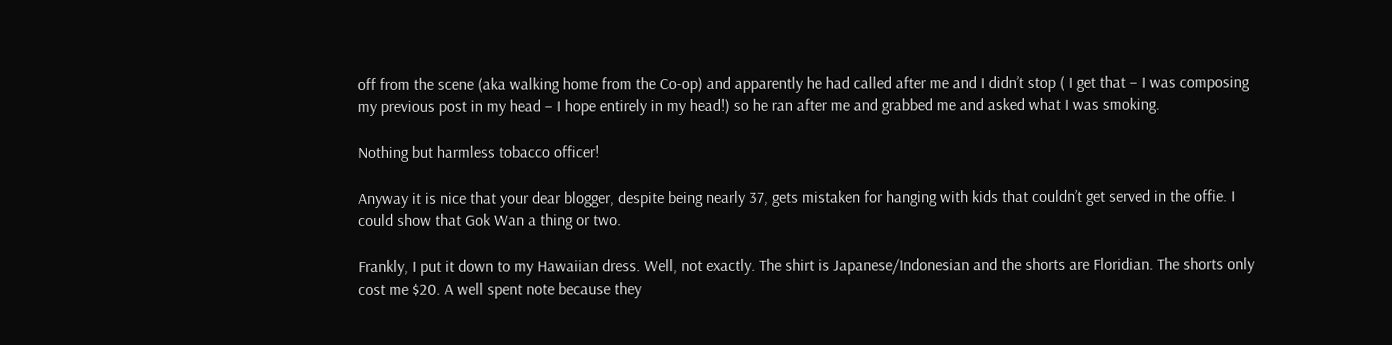off from the scene (aka walking home from the Co-op) and apparently he had called after me and I didn’t stop ( I get that – I was composing my previous post in my head – I hope entirely in my head!) so he ran after me and grabbed me and asked what I was smoking.

Nothing but harmless tobacco officer!

Anyway it is nice that your dear blogger, despite being nearly 37, gets mistaken for hanging with kids that couldn’t get served in the offie. I could show that Gok Wan a thing or two.

Frankly, I put it down to my Hawaiian dress. Well, not exactly. The shirt is Japanese/Indonesian and the shorts are Floridian. The shorts only cost me $20. A well spent note because they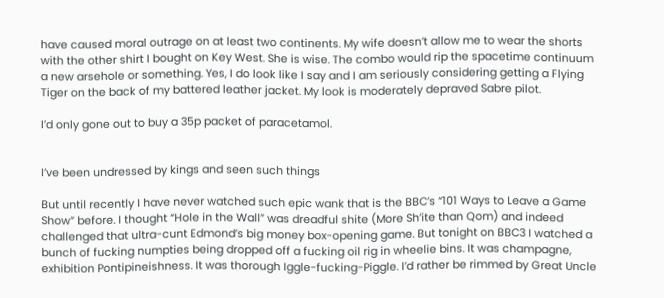have caused moral outrage on at least two continents. My wife doesn’t allow me to wear the shorts with the other shirt I bought on Key West. She is wise. The combo would rip the spacetime continuum a new arsehole or something. Yes, I do look like I say and I am seriously considering getting a Flying Tiger on the back of my battered leather jacket. My look is moderately depraved Sabre pilot.

I’d only gone out to buy a 35p packet of paracetamol.


I’ve been undressed by kings and seen such things

But until recently I have never watched such epic wank that is the BBC’s “101 Ways to Leave a Game Show” before. I thought “Hole in the Wall” was dreadful shite (More Sh’ite than Qom) and indeed challenged that ultra-cunt Edmond’s big money box-opening game. But tonight on BBC3 I watched a bunch of fucking numpties being dropped off a fucking oil rig in wheelie bins. It was champagne, exhibition Pontipineishness. It was thorough Iggle-fucking-Piggle. I’d rather be rimmed by Great Uncle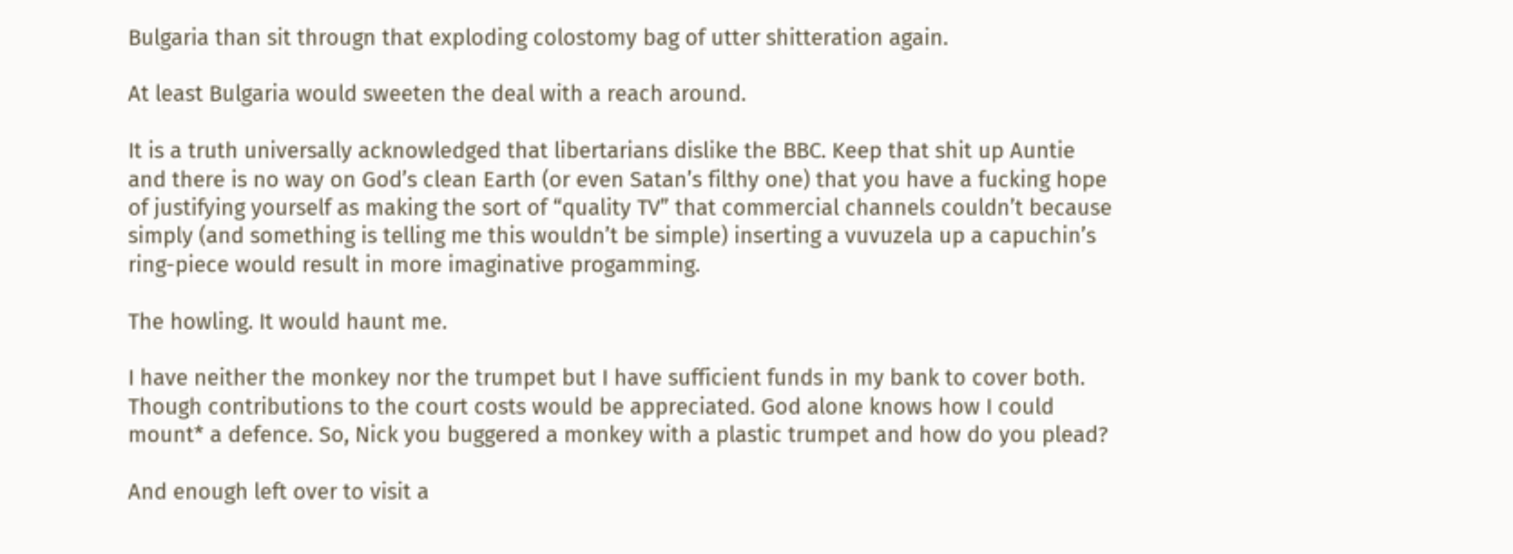Bulgaria than sit througn that exploding colostomy bag of utter shitteration again.

At least Bulgaria would sweeten the deal with a reach around.

It is a truth universally acknowledged that libertarians dislike the BBC. Keep that shit up Auntie and there is no way on God’s clean Earth (or even Satan’s filthy one) that you have a fucking hope of justifying yourself as making the sort of “quality TV” that commercial channels couldn’t because simply (and something is telling me this wouldn’t be simple) inserting a vuvuzela up a capuchin’s ring-piece would result in more imaginative progamming.

The howling. It would haunt me.

I have neither the monkey nor the trumpet but I have sufficient funds in my bank to cover both. Though contributions to the court costs would be appreciated. God alone knows how I could mount* a defence. So, Nick you buggered a monkey with a plastic trumpet and how do you plead?

And enough left over to visit a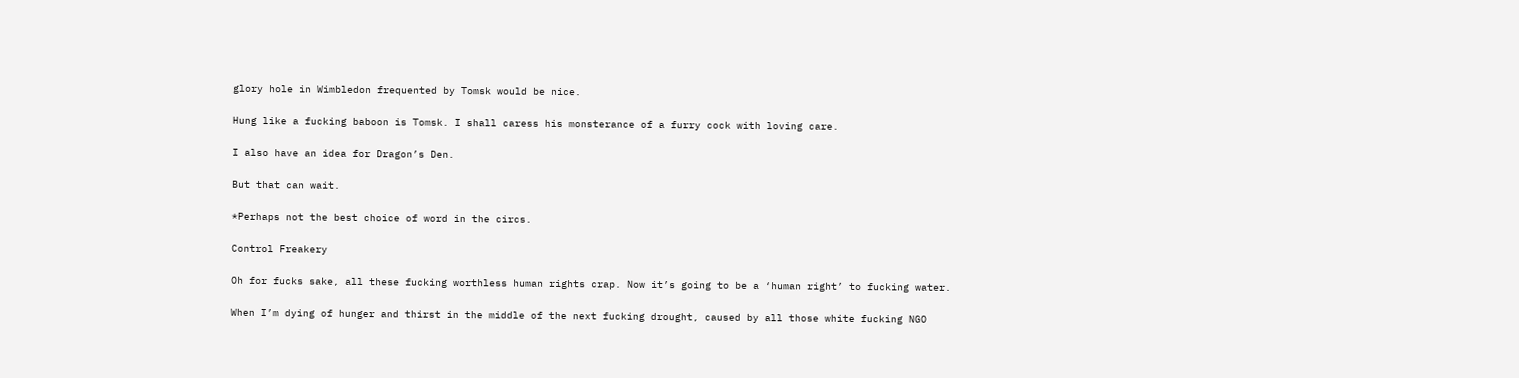glory hole in Wimbledon frequented by Tomsk would be nice.

Hung like a fucking baboon is Tomsk. I shall caress his monsterance of a furry cock with loving care.

I also have an idea for Dragon’s Den.

But that can wait.

*Perhaps not the best choice of word in the circs.

Control Freakery

Oh for fucks sake, all these fucking worthless human rights crap. Now it’s going to be a ‘human right’ to fucking water.

When I’m dying of hunger and thirst in the middle of the next fucking drought, caused by all those white fucking NGO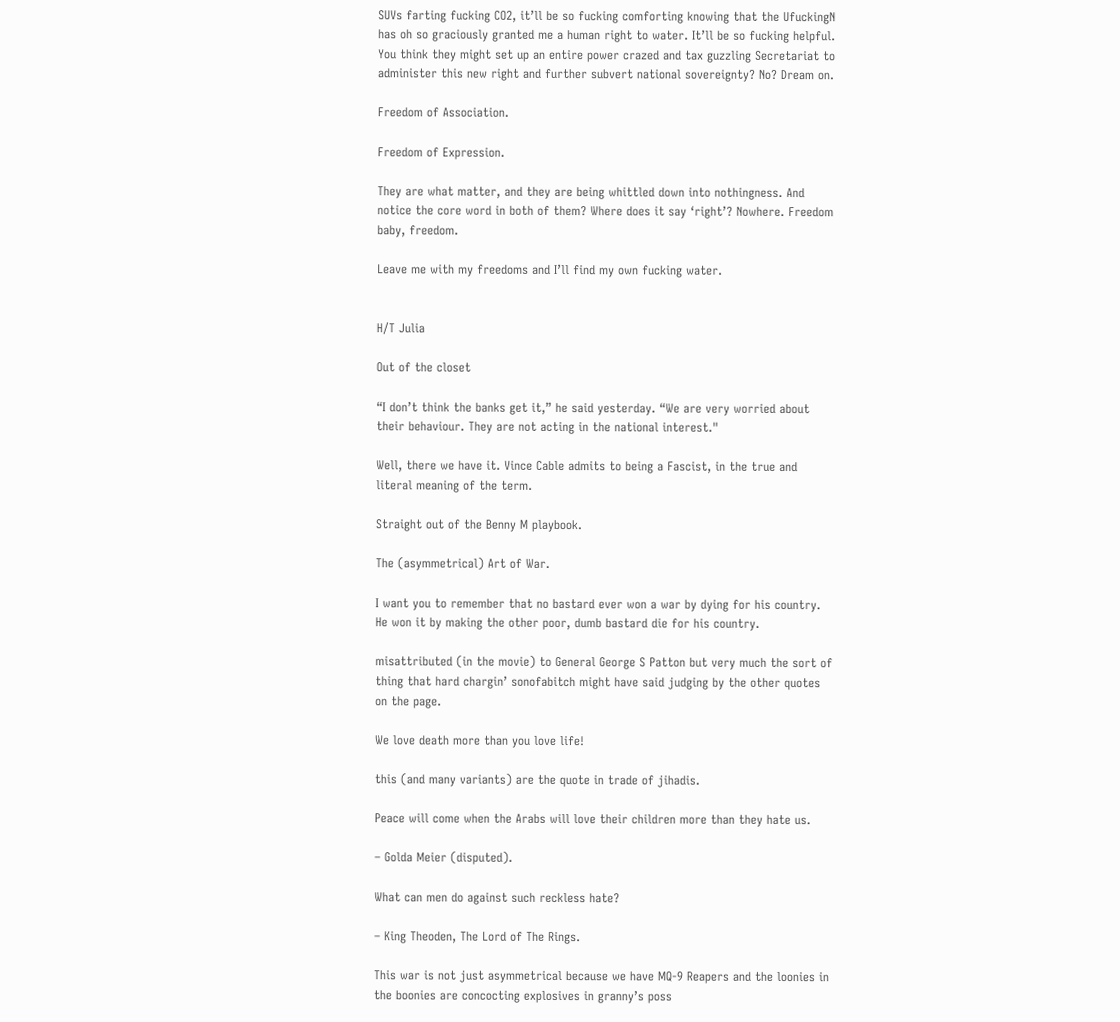SUVs farting fucking CO2, it’ll be so fucking comforting knowing that the UfuckingN has oh so graciously granted me a human right to water. It’ll be so fucking helpful. You think they might set up an entire power crazed and tax guzzling Secretariat to administer this new right and further subvert national sovereignty? No? Dream on.

Freedom of Association.

Freedom of Expression.

They are what matter, and they are being whittled down into nothingness. And notice the core word in both of them? Where does it say ‘right’? Nowhere. Freedom baby, freedom.

Leave me with my freedoms and I’ll find my own fucking water.


H/T Julia

Out of the closet

“I don’t think the banks get it,” he said yesterday. “We are very worried about their behaviour. They are not acting in the national interest."

Well, there we have it. Vince Cable admits to being a Fascist, in the true and literal meaning of the term.

Straight out of the Benny M playbook.

The (asymmetrical) Art of War.

I want you to remember that no bastard ever won a war by dying for his country. He won it by making the other poor, dumb bastard die for his country.

misattributed (in the movie) to General George S Patton but very much the sort of thing that hard chargin’ sonofabitch might have said judging by the other quotes on the page.

We love death more than you love life!

this (and many variants) are the quote in trade of jihadis.

Peace will come when the Arabs will love their children more than they hate us.

– Golda Meier (disputed).

What can men do against such reckless hate?

– King Theoden, The Lord of The Rings.

This war is not just asymmetrical because we have MQ-9 Reapers and the loonies in the boonies are concocting explosives in granny’s poss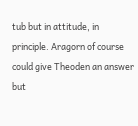tub but in attitude, in principle. Aragorn of course could give Theoden an answer but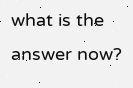what is the answer now?